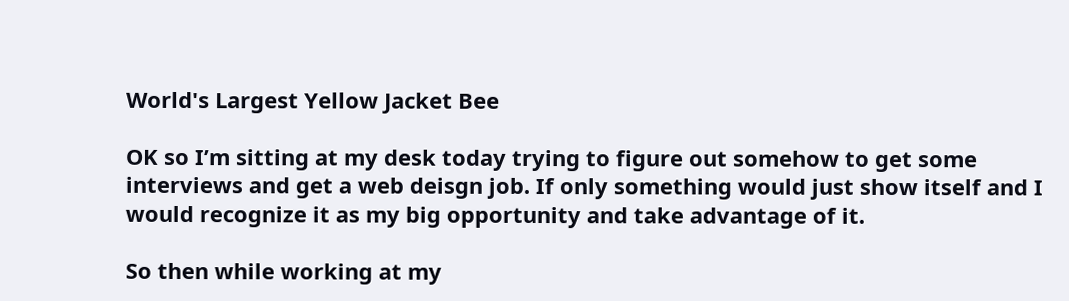World's Largest Yellow Jacket Bee

OK so I’m sitting at my desk today trying to figure out somehow to get some interviews and get a web deisgn job. If only something would just show itself and I would recognize it as my big opportunity and take advantage of it.

So then while working at my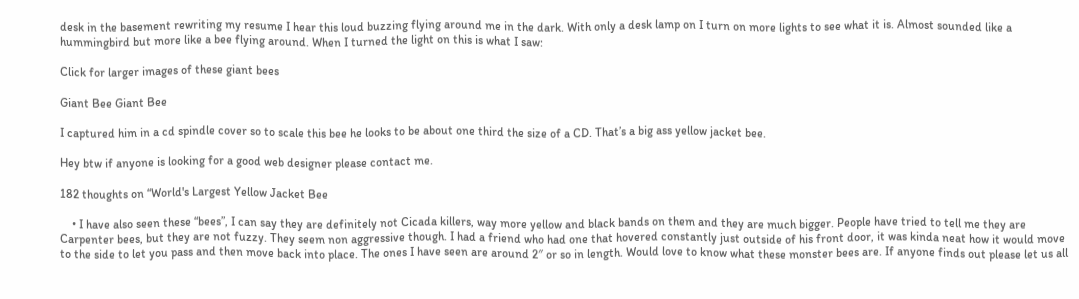desk in the basement rewriting my resume I hear this loud buzzing flying around me in the dark. With only a desk lamp on I turn on more lights to see what it is. Almost sounded like a hummingbird but more like a bee flying around. When I turned the light on this is what I saw:

Click for larger images of these giant bees

Giant Bee Giant Bee

I captured him in a cd spindle cover so to scale this bee he looks to be about one third the size of a CD. That’s a big ass yellow jacket bee.

Hey btw if anyone is looking for a good web designer please contact me.

182 thoughts on “World's Largest Yellow Jacket Bee

    • I have also seen these “bees”, I can say they are definitely not Cicada killers, way more yellow and black bands on them and they are much bigger. People have tried to tell me they are Carpenter bees, but they are not fuzzy. They seem non aggressive though. I had a friend who had one that hovered constantly just outside of his front door, it was kinda neat how it would move to the side to let you pass and then move back into place. The ones I have seen are around 2″ or so in length. Would love to know what these monster bees are. If anyone finds out please let us all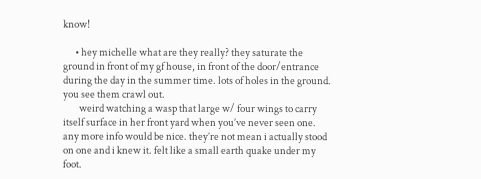know!

      • hey michelle what are they really? they saturate the ground in front of my gf house, in front of the door/entrance during the day in the summer time. lots of holes in the ground. you see them crawl out.
        weird watching a wasp that large w/ four wings to carry itself surface in her front yard when you’ve never seen one. any more info would be nice. they’re not mean i actually stood on one and i knew it. felt like a small earth quake under my foot.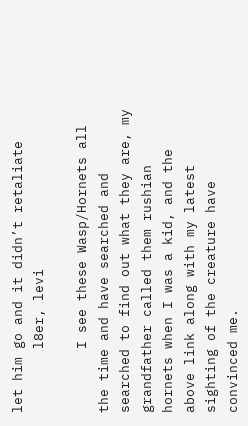let him go and it didn’t retaliate
        l8er, levi

        I see these Wasp/Hornets all the time and have searched and searched to find out what they are, my grandfather called them rushian hornets when I was a kid, and the above link along with my latest sighting of the creature have convinced me.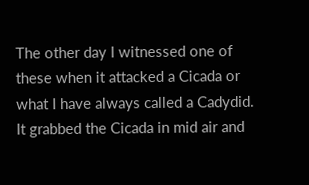The other day I witnessed one of these when it attacked a Cicada or what I have always called a Cadydid. It grabbed the Cicada in mid air and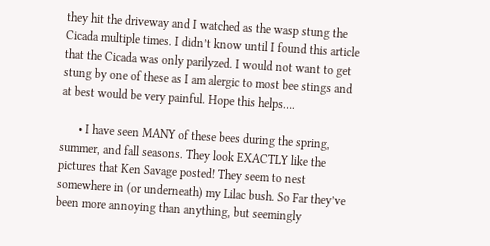they hit the driveway and I watched as the wasp stung the Cicada multiple times. I didn’t know until I found this article that the Cicada was only parilyzed. I would not want to get stung by one of these as I am alergic to most bee stings and at best would be very painful. Hope this helps….

      • I have seen MANY of these bees during the spring, summer, and fall seasons. They look EXACTLY like the pictures that Ken Savage posted! They seem to nest somewhere in (or underneath) my Lilac bush. So Far they’ve been more annoying than anything, but seemingly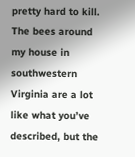pretty hard to kill. The bees around my house in southwestern Virginia are a lot like what you’ve described, but the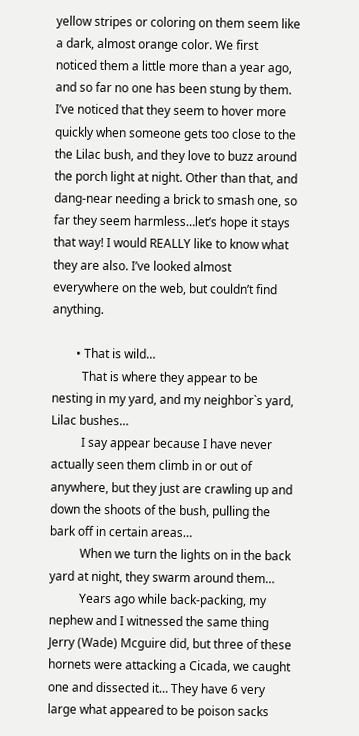yellow stripes or coloring on them seem like a dark, almost orange color. We first noticed them a little more than a year ago, and so far no one has been stung by them. I’ve noticed that they seem to hover more quickly when someone gets too close to the the Lilac bush, and they love to buzz around the porch light at night. Other than that, and dang-near needing a brick to smash one, so far they seem harmless…let’s hope it stays that way! I would REALLY like to know what they are also. I’ve looked almost everywhere on the web, but couldn’t find anything.

        • That is wild…
          That is where they appear to be nesting in my yard, and my neighbor`s yard, Lilac bushes…
          I say appear because I have never actually seen them climb in or out of anywhere, but they just are crawling up and down the shoots of the bush, pulling the bark off in certain areas…
          When we turn the lights on in the back yard at night, they swarm around them…
          Years ago while back-packing, my nephew and I witnessed the same thing Jerry (Wade) Mcguire did, but three of these hornets were attacking a Cicada, we caught one and dissected it… They have 6 very large what appeared to be poison sacks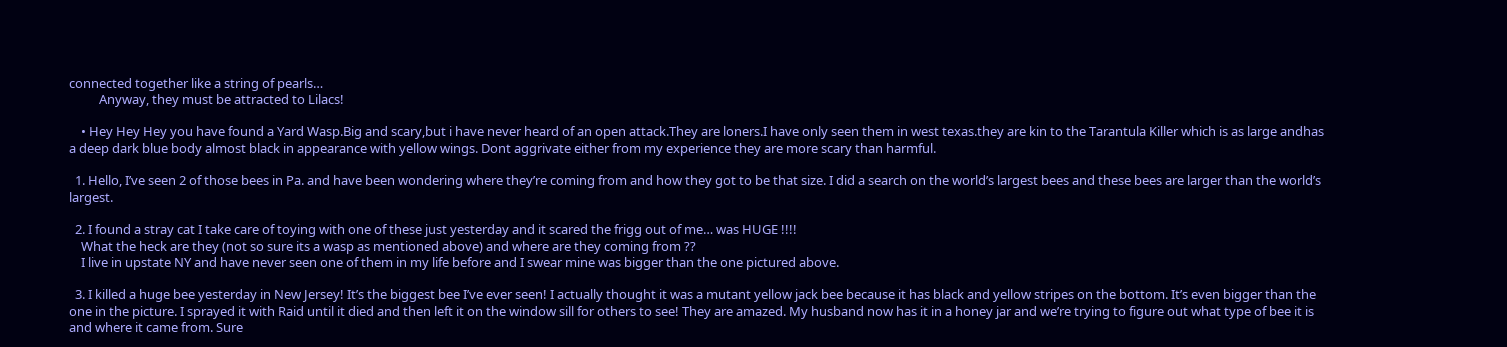connected together like a string of pearls…
          Anyway, they must be attracted to Lilacs!

    • Hey Hey Hey you have found a Yard Wasp.Big and scary,but i have never heard of an open attack.They are loners.I have only seen them in west texas.they are kin to the Tarantula Killer which is as large andhas a deep dark blue body almost black in appearance with yellow wings. Dont aggrivate either from my experience they are more scary than harmful.

  1. Hello, I’ve seen 2 of those bees in Pa. and have been wondering where they’re coming from and how they got to be that size. I did a search on the world’s largest bees and these bees are larger than the world’s largest.

  2. I found a stray cat I take care of toying with one of these just yesterday and it scared the frigg out of me… was HUGE !!!!
    What the heck are they (not so sure its a wasp as mentioned above) and where are they coming from ??
    I live in upstate NY and have never seen one of them in my life before and I swear mine was bigger than the one pictured above.

  3. I killed a huge bee yesterday in New Jersey! It’s the biggest bee I’ve ever seen! I actually thought it was a mutant yellow jack bee because it has black and yellow stripes on the bottom. It’s even bigger than the one in the picture. I sprayed it with Raid until it died and then left it on the window sill for others to see! They are amazed. My husband now has it in a honey jar and we’re trying to figure out what type of bee it is and where it came from. Sure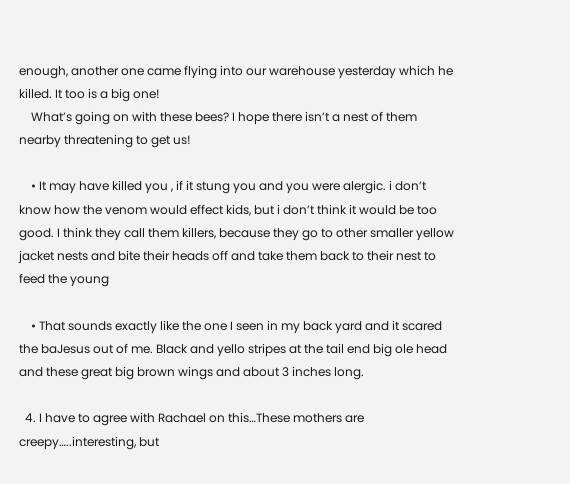enough, another one came flying into our warehouse yesterday which he killed. It too is a big one!
    What’s going on with these bees? I hope there isn’t a nest of them nearby threatening to get us!

    • It may have killed you , if it stung you and you were alergic. i don’t know how the venom would effect kids, but i don’t think it would be too good. I think they call them killers, because they go to other smaller yellow jacket nests and bite their heads off and take them back to their nest to feed the young

    • That sounds exactly like the one I seen in my back yard and it scared the baJesus out of me. Black and yello stripes at the tail end big ole head and these great big brown wings and about 3 inches long.

  4. I have to agree with Rachael on this…These mothers are creepy…..interesting, but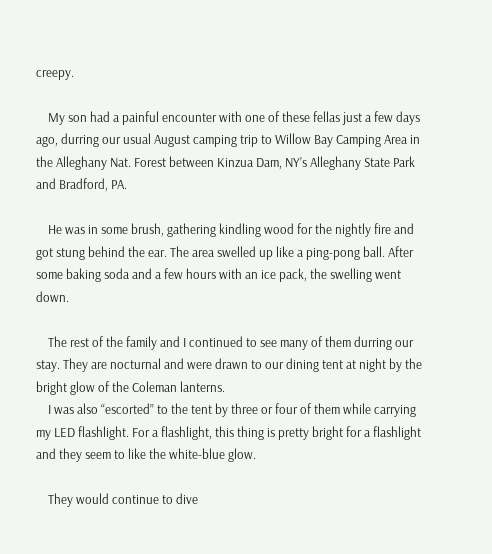creepy.

    My son had a painful encounter with one of these fellas just a few days ago, durring our usual August camping trip to Willow Bay Camping Area in the Alleghany Nat. Forest between Kinzua Dam, NY’s Alleghany State Park and Bradford, PA.

    He was in some brush, gathering kindling wood for the nightly fire and got stung behind the ear. The area swelled up like a ping-pong ball. After some baking soda and a few hours with an ice pack, the swelling went down.

    The rest of the family and I continued to see many of them durring our stay. They are nocturnal and were drawn to our dining tent at night by the bright glow of the Coleman lanterns.
    I was also “escorted” to the tent by three or four of them while carrying my LED flashlight. For a flashlight, this thing is pretty bright for a flashlight and they seem to like the white-blue glow.

    They would continue to dive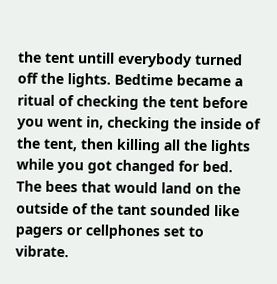the tent untill everybody turned off the lights. Bedtime became a ritual of checking the tent before you went in, checking the inside of the tent, then killing all the lights while you got changed for bed. The bees that would land on the outside of the tant sounded like pagers or cellphones set to vibrate.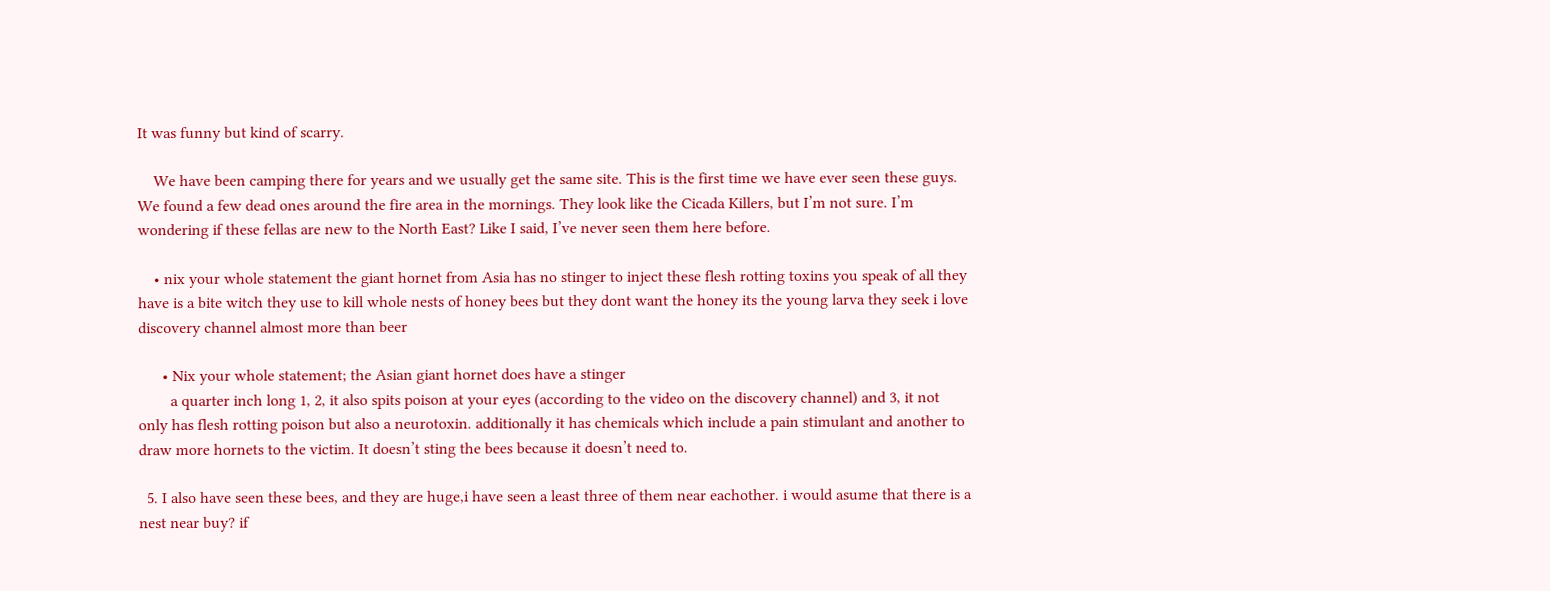It was funny but kind of scarry.

    We have been camping there for years and we usually get the same site. This is the first time we have ever seen these guys. We found a few dead ones around the fire area in the mornings. They look like the Cicada Killers, but I’m not sure. I’m wondering if these fellas are new to the North East? Like I said, I’ve never seen them here before.

    • nix your whole statement the giant hornet from Asia has no stinger to inject these flesh rotting toxins you speak of all they have is a bite witch they use to kill whole nests of honey bees but they dont want the honey its the young larva they seek i love discovery channel almost more than beer

      • Nix your whole statement; the Asian giant hornet does have a stinger
        a quarter inch long 1, 2, it also spits poison at your eyes (according to the video on the discovery channel) and 3, it not only has flesh rotting poison but also a neurotoxin. additionally it has chemicals which include a pain stimulant and another to draw more hornets to the victim. It doesn’t sting the bees because it doesn’t need to.

  5. I also have seen these bees, and they are huge,i have seen a least three of them near eachother. i would asume that there is a nest near buy? if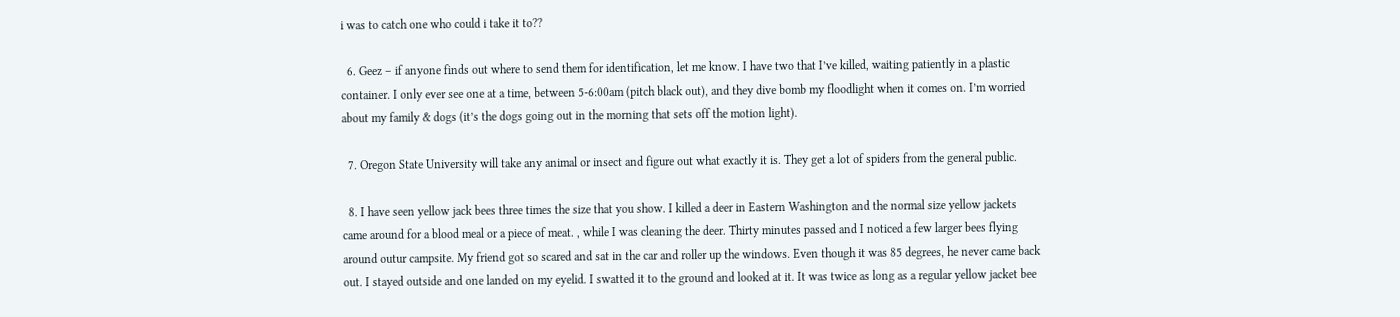i was to catch one who could i take it to??

  6. Geez – if anyone finds out where to send them for identification, let me know. I have two that I’ve killed, waiting patiently in a plastic container. I only ever see one at a time, between 5-6:00am (pitch black out), and they dive bomb my floodlight when it comes on. I’m worried about my family & dogs (it’s the dogs going out in the morning that sets off the motion light).

  7. Oregon State University will take any animal or insect and figure out what exactly it is. They get a lot of spiders from the general public.

  8. I have seen yellow jack bees three times the size that you show. I killed a deer in Eastern Washington and the normal size yellow jackets came around for a blood meal or a piece of meat. , while I was cleaning the deer. Thirty minutes passed and I noticed a few larger bees flying around outur campsite. My friend got so scared and sat in the car and roller up the windows. Even though it was 85 degrees, he never came back out. I stayed outside and one landed on my eyelid. I swatted it to the ground and looked at it. It was twice as long as a regular yellow jacket bee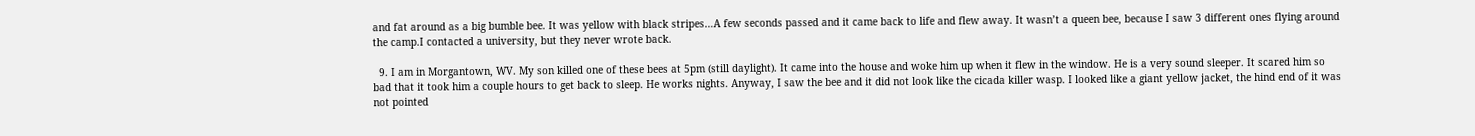and fat around as a big bumble bee. It was yellow with black stripes…A few seconds passed and it came back to life and flew away. It wasn’t a queen bee, because I saw 3 different ones flying around the camp.I contacted a university, but they never wrote back.

  9. I am in Morgantown, WV. My son killed one of these bees at 5pm (still daylight). It came into the house and woke him up when it flew in the window. He is a very sound sleeper. It scared him so bad that it took him a couple hours to get back to sleep. He works nights. Anyway, I saw the bee and it did not look like the cicada killer wasp. I looked like a giant yellow jacket, the hind end of it was not pointed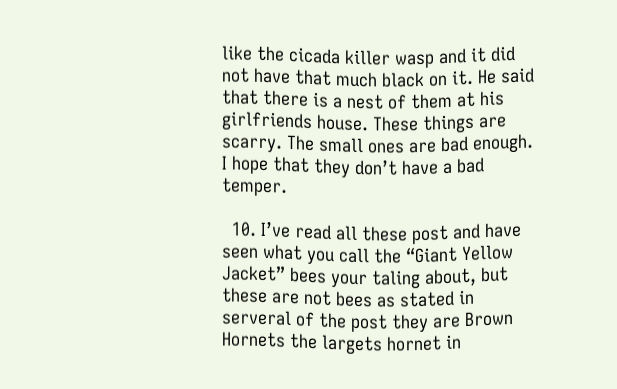like the cicada killer wasp and it did not have that much black on it. He said that there is a nest of them at his girlfriends house. These things are scarry. The small ones are bad enough. I hope that they don’t have a bad temper.

  10. I’ve read all these post and have seen what you call the “Giant Yellow Jacket” bees your taling about, but these are not bees as stated in serveral of the post they are Brown Hornets the largets hornet in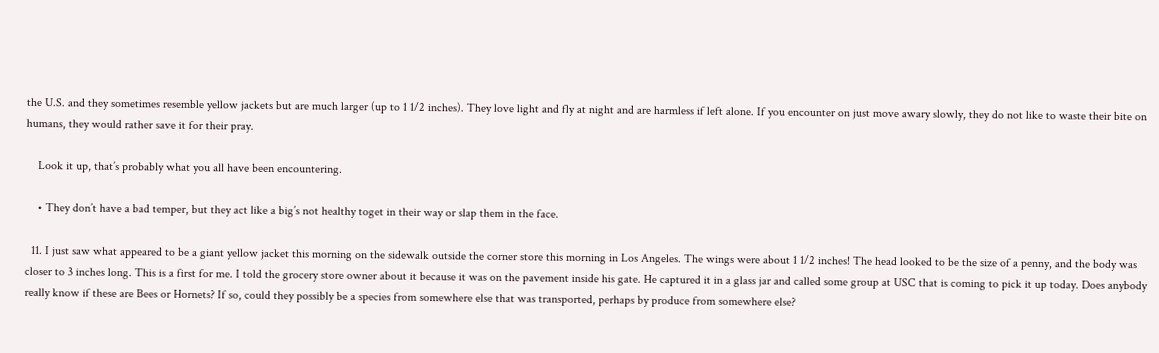the U.S. and they sometimes resemble yellow jackets but are much larger (up to 1 1/2 inches). They love light and fly at night and are harmless if left alone. If you encounter on just move awary slowly, they do not like to waste their bite on humans, they would rather save it for their pray.

    Look it up, that’s probably what you all have been encountering.

    • They don’t have a bad temper, but they act like a big’s not healthy toget in their way or slap them in the face.

  11. I just saw what appeared to be a giant yellow jacket this morning on the sidewalk outside the corner store this morning in Los Angeles. The wings were about 1 1/2 inches! The head looked to be the size of a penny, and the body was closer to 3 inches long. This is a first for me. I told the grocery store owner about it because it was on the pavement inside his gate. He captured it in a glass jar and called some group at USC that is coming to pick it up today. Does anybody really know if these are Bees or Hornets? If so, could they possibly be a species from somewhere else that was transported, perhaps by produce from somewhere else?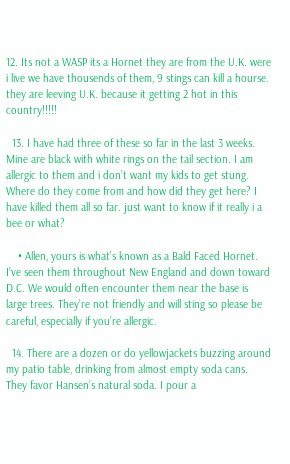12. Its not a WASP its a Hornet they are from the U.K. were i live we have thousends of them, 9 stings can kill a hourse. they are leeving U.K. because it getting 2 hot in this country!!!!!

  13. I have had three of these so far in the last 3 weeks. Mine are black with white rings on the tail section. I am allergic to them and i don’t want my kids to get stung. Where do they come from and how did they get here? I have killed them all so far. just want to know if it really i a bee or what?

    • Allen, yours is what’s known as a Bald Faced Hornet. I’ve seen them throughout New England and down toward D.C. We would often encounter them near the base is large trees. They’re not friendly and will sting so please be careful, especially if you’re allergic.

  14. There are a dozen or do yellowjackets buzzing around my patio table, drinking from almost empty soda cans. They favor Hansen’s natural soda. I pour a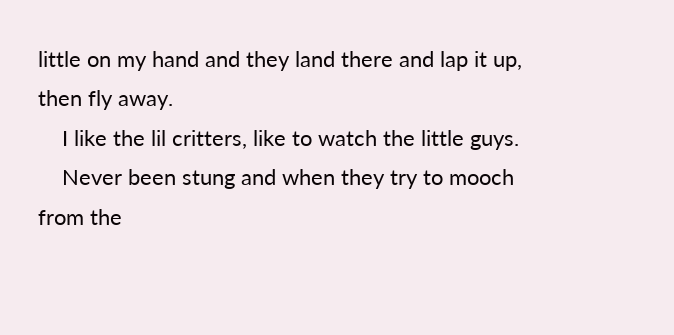little on my hand and they land there and lap it up, then fly away.
    I like the lil critters, like to watch the little guys.
    Never been stung and when they try to mooch from the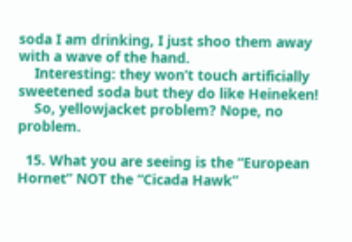soda I am drinking, I just shoo them away with a wave of the hand.
    Interesting: they won’t touch artificially sweetened soda but they do like Heineken!
    So, yellowjacket problem? Nope, no problem.

  15. What you are seeing is the “European Hornet” NOT the “Cicada Hawk”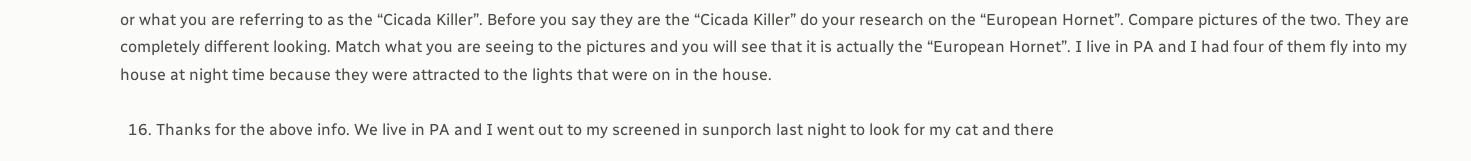or what you are referring to as the “Cicada Killer”. Before you say they are the “Cicada Killer” do your research on the “European Hornet”. Compare pictures of the two. They are completely different looking. Match what you are seeing to the pictures and you will see that it is actually the “European Hornet”. I live in PA and I had four of them fly into my house at night time because they were attracted to the lights that were on in the house.

  16. Thanks for the above info. We live in PA and I went out to my screened in sunporch last night to look for my cat and there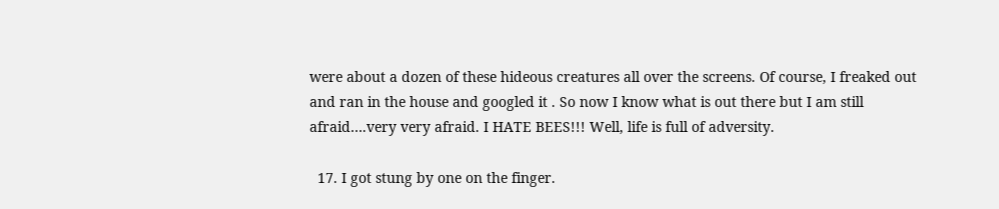were about a dozen of these hideous creatures all over the screens. Of course, I freaked out and ran in the house and googled it . So now I know what is out there but I am still afraid….very very afraid. I HATE BEES!!! Well, life is full of adversity.

  17. I got stung by one on the finger.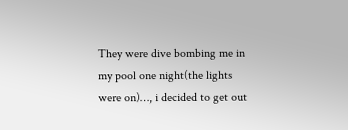They were dive bombing me in my pool one night(the lights were on)…, i decided to get out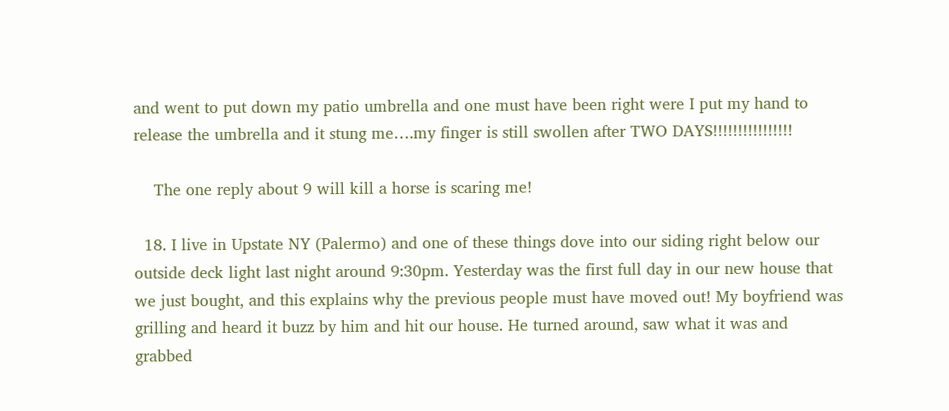and went to put down my patio umbrella and one must have been right were I put my hand to release the umbrella and it stung me….my finger is still swollen after TWO DAYS!!!!!!!!!!!!!!!!

    The one reply about 9 will kill a horse is scaring me!

  18. I live in Upstate NY (Palermo) and one of these things dove into our siding right below our outside deck light last night around 9:30pm. Yesterday was the first full day in our new house that we just bought, and this explains why the previous people must have moved out! My boyfriend was grilling and heard it buzz by him and hit our house. He turned around, saw what it was and grabbed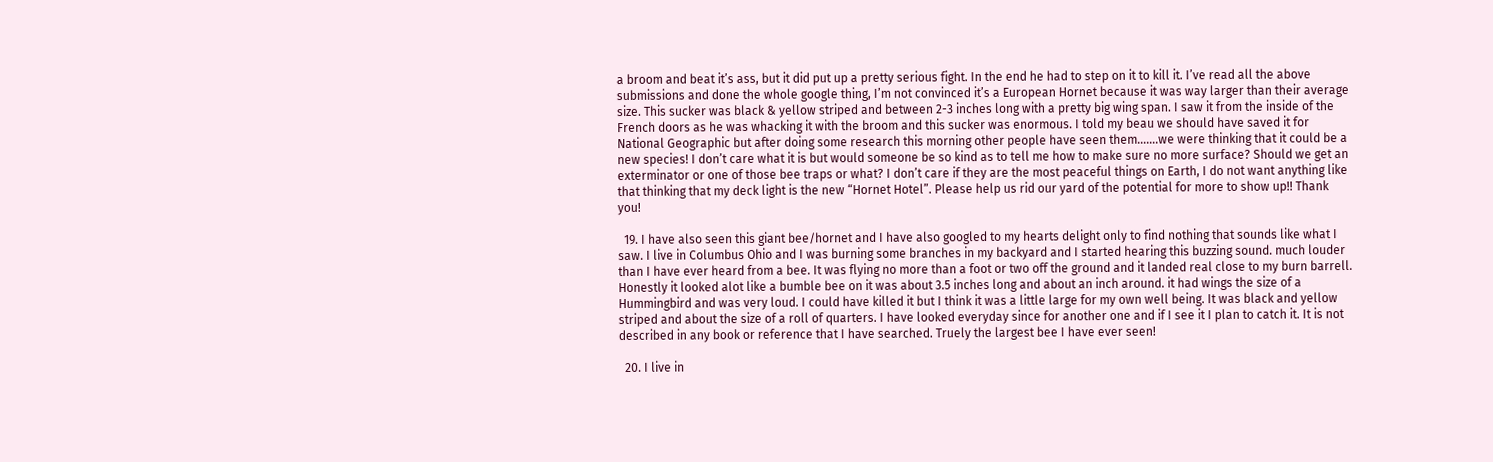a broom and beat it’s ass, but it did put up a pretty serious fight. In the end he had to step on it to kill it. I’ve read all the above submissions and done the whole google thing, I’m not convinced it’s a European Hornet because it was way larger than their average size. This sucker was black & yellow striped and between 2-3 inches long with a pretty big wing span. I saw it from the inside of the French doors as he was whacking it with the broom and this sucker was enormous. I told my beau we should have saved it for National Geographic but after doing some research this morning other people have seen them…….we were thinking that it could be a new species! I don’t care what it is but would someone be so kind as to tell me how to make sure no more surface? Should we get an exterminator or one of those bee traps or what? I don’t care if they are the most peaceful things on Earth, I do not want anything like that thinking that my deck light is the new “Hornet Hotel”. Please help us rid our yard of the potential for more to show up!! Thank you!

  19. I have also seen this giant bee/hornet and I have also googled to my hearts delight only to find nothing that sounds like what I saw. I live in Columbus Ohio and I was burning some branches in my backyard and I started hearing this buzzing sound. much louder than I have ever heard from a bee. It was flying no more than a foot or two off the ground and it landed real close to my burn barrell. Honestly it looked alot like a bumble bee on it was about 3.5 inches long and about an inch around. it had wings the size of a Hummingbird and was very loud. I could have killed it but I think it was a little large for my own well being. It was black and yellow striped and about the size of a roll of quarters. I have looked everyday since for another one and if I see it I plan to catch it. It is not described in any book or reference that I have searched. Truely the largest bee I have ever seen!

  20. I live in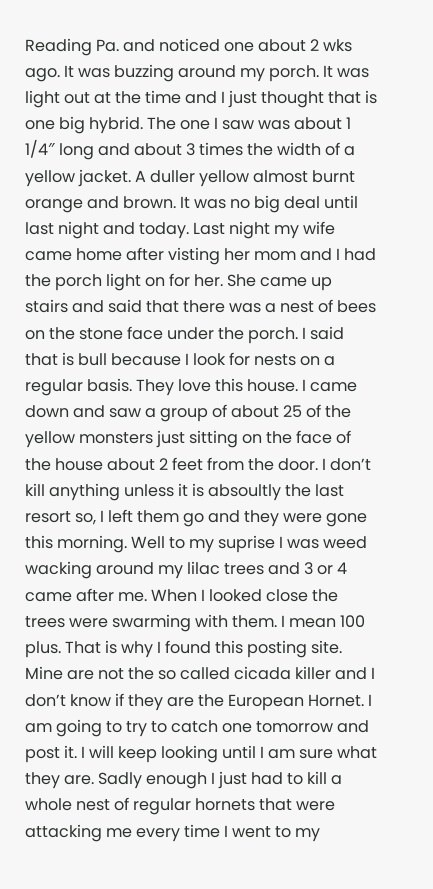Reading Pa. and noticed one about 2 wks ago. It was buzzing around my porch. It was light out at the time and I just thought that is one big hybrid. The one I saw was about 1 1/4″ long and about 3 times the width of a yellow jacket. A duller yellow almost burnt orange and brown. It was no big deal until last night and today. Last night my wife came home after visting her mom and I had the porch light on for her. She came up stairs and said that there was a nest of bees on the stone face under the porch. I said that is bull because I look for nests on a regular basis. They love this house. I came down and saw a group of about 25 of the yellow monsters just sitting on the face of the house about 2 feet from the door. I don’t kill anything unless it is absoultly the last resort so, I left them go and they were gone this morning. Well to my suprise I was weed wacking around my lilac trees and 3 or 4 came after me. When I looked close the trees were swarming with them. I mean 100 plus. That is why I found this posting site. Mine are not the so called cicada killer and I don’t know if they are the European Hornet. I am going to try to catch one tomorrow and post it. I will keep looking until I am sure what they are. Sadly enough I just had to kill a whole nest of regular hornets that were attacking me every time I went to my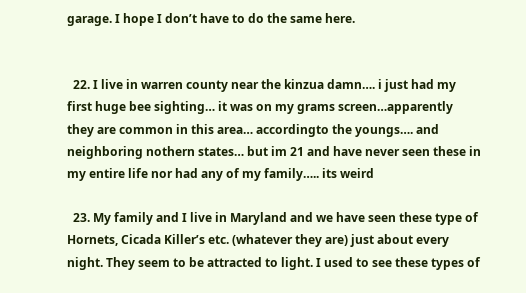garage. I hope I don’t have to do the same here.


  22. I live in warren county near the kinzua damn…. i just had my first huge bee sighting… it was on my grams screen…apparently they are common in this area… accordingto the youngs…. and neighboring nothern states… but im 21 and have never seen these in my entire life nor had any of my family….. its weird

  23. My family and I live in Maryland and we have seen these type of Hornets, Cicada Killer’s etc. (whatever they are) just about every night. They seem to be attracted to light. I used to see these types of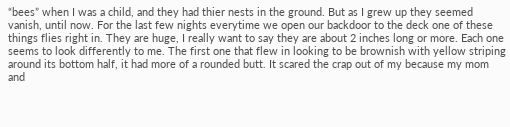“bees” when I was a child, and they had thier nests in the ground. But as I grew up they seemed vanish, until now. For the last few nights everytime we open our backdoor to the deck one of these things flies right in. They are huge, I really want to say they are about 2 inches long or more. Each one seems to look differently to me. The first one that flew in looking to be brownish with yellow striping around its bottom half, it had more of a rounded butt. It scared the crap out of my because my mom and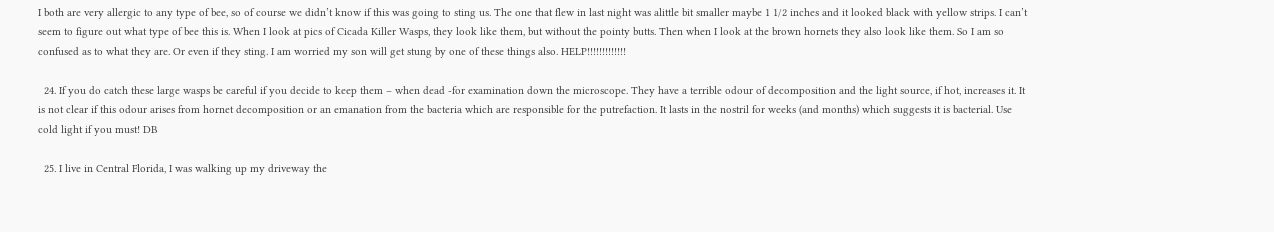I both are very allergic to any type of bee, so of course we didn’t know if this was going to sting us. The one that flew in last night was alittle bit smaller maybe 1 1/2 inches and it looked black with yellow strips. I can’t seem to figure out what type of bee this is. When I look at pics of Cicada Killer Wasps, they look like them, but without the pointy butts. Then when I look at the brown hornets they also look like them. So I am so confused as to what they are. Or even if they sting. I am worried my son will get stung by one of these things also. HELP!!!!!!!!!!!!!

  24. If you do catch these large wasps be careful if you decide to keep them – when dead -for examination down the microscope. They have a terrible odour of decomposition and the light source, if hot, increases it. It is not clear if this odour arises from hornet decomposition or an emanation from the bacteria which are responsible for the putrefaction. It lasts in the nostril for weeks (and months) which suggests it is bacterial. Use cold light if you must! DB

  25. I live in Central Florida, I was walking up my driveway the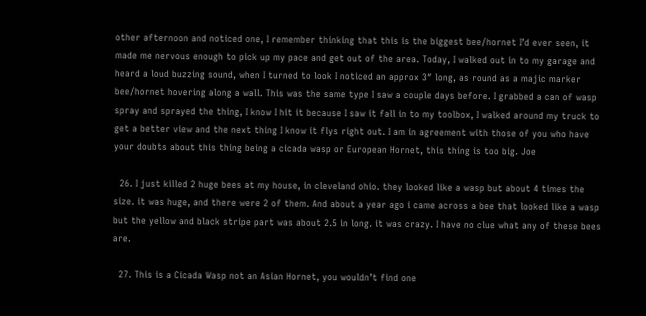other afternoon and noticed one, I remember thinking that this is the biggest bee/hornet I’d ever seen, it made me nervous enough to pick up my pace and get out of the area. Today, I walked out in to my garage and heard a loud buzzing sound, when I turned to look I noticed an approx 3″ long, as round as a majic marker bee/hornet hovering along a wall. This was the same type I saw a couple days before. I grabbed a can of wasp spray and sprayed the thing, I know I hit it because I saw it fall in to my toolbox, I walked around my truck to get a better view and the next thing I know it flys right out. I am in agreement with those of you who have your doubts about this thing being a cicada wasp or European Hornet, this thing is too big. Joe

  26. I just killed 2 huge bees at my house, in cleveland ohio. they looked like a wasp but about 4 times the size. it was huge, and there were 2 of them. And about a year ago i came across a bee that looked like a wasp but the yellow and black stripe part was about 2.5 in long. it was crazy. I have no clue what any of these bees are.

  27. This is a Cicada Wasp not an Asian Hornet, you wouldn’t find one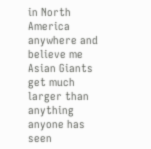in North America anywhere and believe me Asian Giants get much larger than anything anyone has seen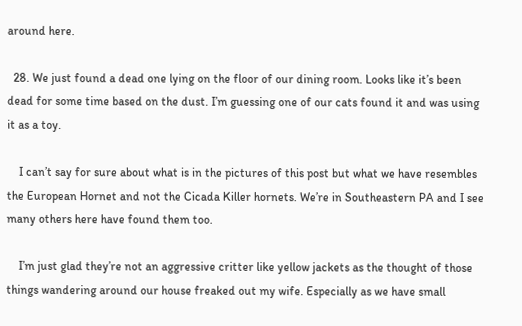around here.

  28. We just found a dead one lying on the floor of our dining room. Looks like it’s been dead for some time based on the dust. I’m guessing one of our cats found it and was using it as a toy.

    I can’t say for sure about what is in the pictures of this post but what we have resembles the European Hornet and not the Cicada Killer hornets. We’re in Southeastern PA and I see many others here have found them too.

    I’m just glad they’re not an aggressive critter like yellow jackets as the thought of those things wandering around our house freaked out my wife. Especially as we have small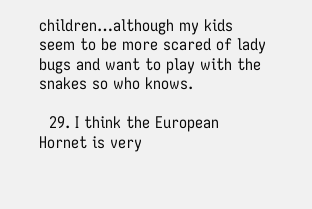children…although my kids seem to be more scared of lady bugs and want to play with the snakes so who knows.

  29. I think the European Hornet is very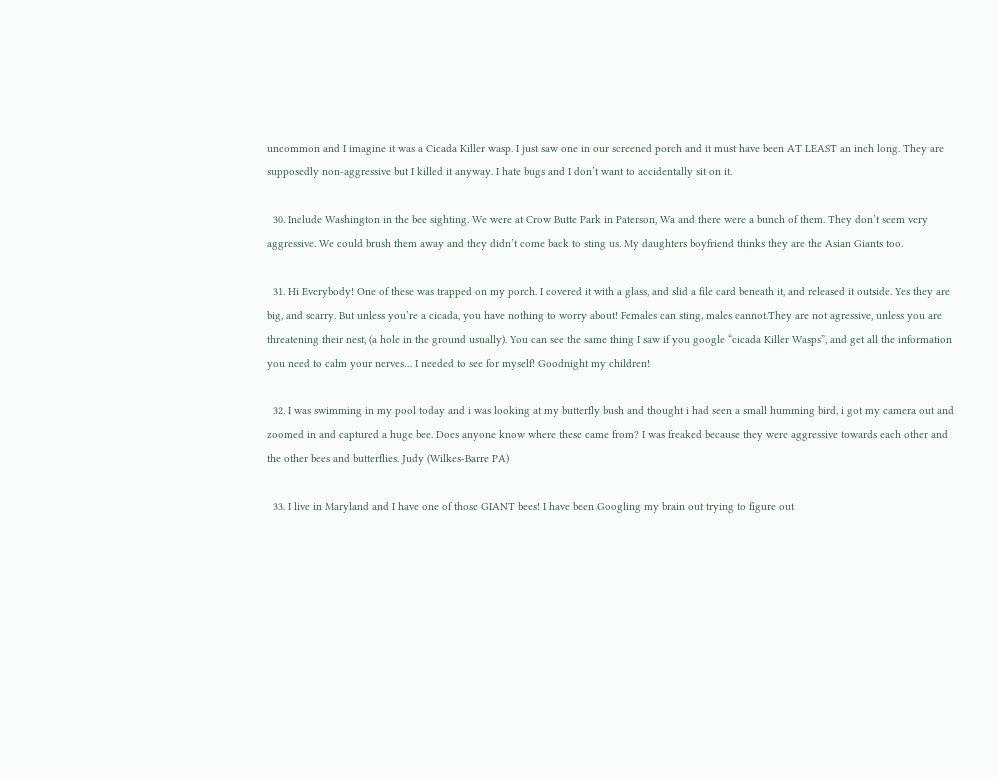uncommon and I imagine it was a Cicada Killer wasp. I just saw one in our screened porch and it must have been AT LEAST an inch long. They are supposedly non-aggressive but I killed it anyway. I hate bugs and I don’t want to accidentally sit on it.

  30. Include Washington in the bee sighting. We were at Crow Butte Park in Paterson, Wa and there were a bunch of them. They don’t seem very aggressive. We could brush them away and they didn’t come back to sting us. My daughters boyfriend thinks they are the Asian Giants too.

  31. Hi Everybody! One of these was trapped on my porch. I covered it with a glass, and slid a file card beneath it, and released it outside. Yes they are big, and scarry. But unless you’re a cicada, you have nothing to worry about! Females can sting, males cannot.They are not agressive, unless you are threatening their nest, (a hole in the ground usually). You can see the same thing I saw if you google “cicada Killer Wasps”, and get all the information you need to calm your nerves… I needed to see for myself! Goodnight my children!

  32. I was swimming in my pool today and i was looking at my butterfly bush and thought i had seen a small humming bird, i got my camera out and zoomed in and captured a huge bee. Does anyone know where these came from? I was freaked because they were aggressive towards each other and the other bees and butterflies. Judy (Wilkes-Barre PA)

  33. I live in Maryland and I have one of those GIANT bees! I have been Googling my brain out trying to figure out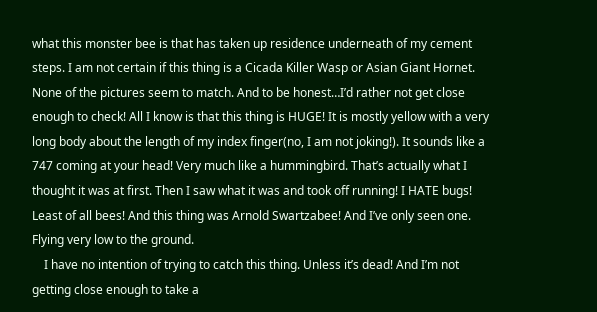what this monster bee is that has taken up residence underneath of my cement steps. I am not certain if this thing is a Cicada Killer Wasp or Asian Giant Hornet. None of the pictures seem to match. And to be honest…I’d rather not get close enough to check! All I know is that this thing is HUGE! It is mostly yellow with a very long body about the length of my index finger(no, I am not joking!). It sounds like a 747 coming at your head! Very much like a hummingbird. That’s actually what I thought it was at first. Then I saw what it was and took off running! I HATE bugs! Least of all bees! And this thing was Arnold Swartzabee! And I’ve only seen one. Flying very low to the ground.
    I have no intention of trying to catch this thing. Unless it’s dead! And I’m not getting close enough to take a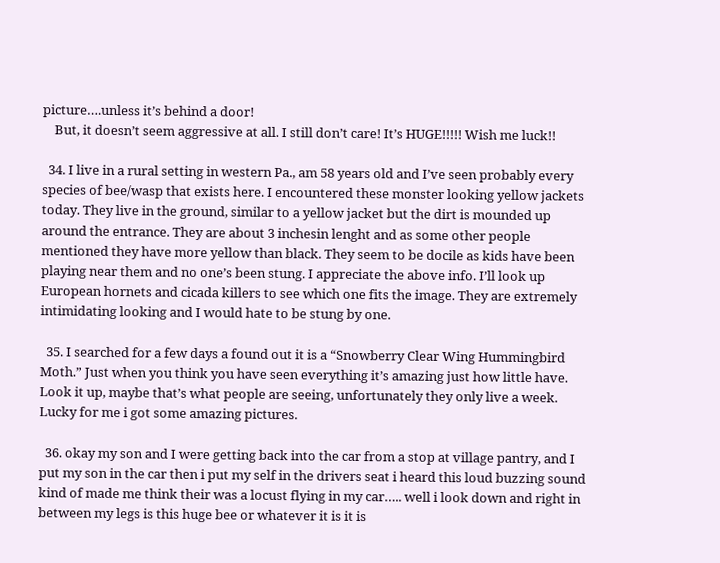picture….unless it’s behind a door!
    But, it doesn’t seem aggressive at all. I still don’t care! It’s HUGE!!!!! Wish me luck!!

  34. I live in a rural setting in western Pa., am 58 years old and I’ve seen probably every species of bee/wasp that exists here. I encountered these monster looking yellow jackets today. They live in the ground, similar to a yellow jacket but the dirt is mounded up around the entrance. They are about 3 inchesin lenght and as some other people mentioned they have more yellow than black. They seem to be docile as kids have been playing near them and no one’s been stung. I appreciate the above info. I’ll look up European hornets and cicada killers to see which one fits the image. They are extremely intimidating looking and I would hate to be stung by one.

  35. I searched for a few days a found out it is a “Snowberry Clear Wing Hummingbird Moth.” Just when you think you have seen everything it’s amazing just how little have. Look it up, maybe that’s what people are seeing, unfortunately they only live a week. Lucky for me i got some amazing pictures.

  36. okay my son and I were getting back into the car from a stop at village pantry, and I put my son in the car then i put my self in the drivers seat i heard this loud buzzing sound kind of made me think their was a locust flying in my car….. well i look down and right in between my legs is this huge bee or whatever it is it is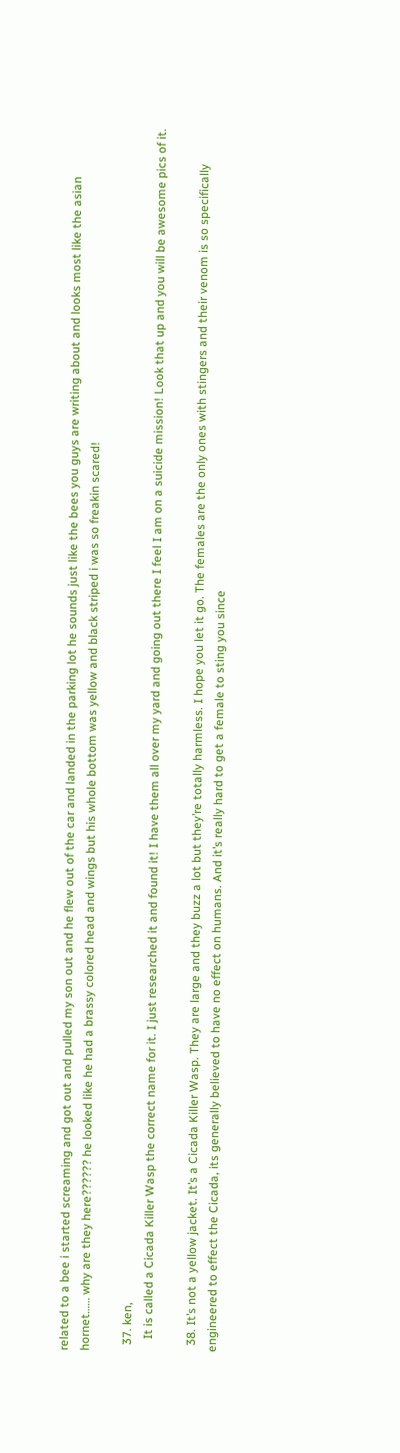related to a bee i started screaming and got out and pulled my son out and he flew out of the car and landed in the parking lot he sounds just like the bees you guys are writing about and looks most like the asian hornet…… why are they here?????? he looked like he had a brassy colored head and wings but his whole bottom was yellow and black striped i was so freakin scared!

  37. ken,
    It is called a Cicada Killer Wasp the correct name for it. I just researched it and found it! I have them all over my yard and going out there I feel I am on a suicide mission! Look that up and you will be awesome pics of it.

  38. It’s not a yellow jacket. It’s a Cicada Killer Wasp. They are large and they buzz a lot but they’re totally harmless. I hope you let it go. The females are the only ones with stingers and their venom is so specifically engineered to effect the Cicada, its generally believed to have no effect on humans. And it’s really hard to get a female to sting you since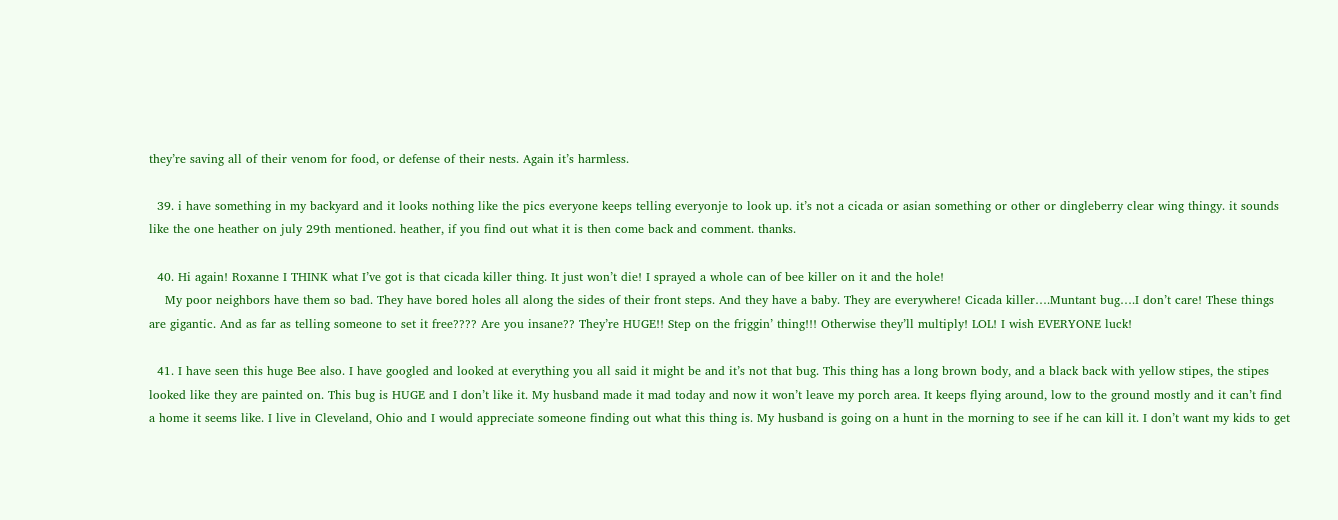they’re saving all of their venom for food, or defense of their nests. Again it’s harmless.

  39. i have something in my backyard and it looks nothing like the pics everyone keeps telling everyonje to look up. it’s not a cicada or asian something or other or dingleberry clear wing thingy. it sounds like the one heather on july 29th mentioned. heather, if you find out what it is then come back and comment. thanks.

  40. Hi again! Roxanne I THINK what I’ve got is that cicada killer thing. It just won’t die! I sprayed a whole can of bee killer on it and the hole!
    My poor neighbors have them so bad. They have bored holes all along the sides of their front steps. And they have a baby. They are everywhere! Cicada killer….Muntant bug….I don’t care! These things are gigantic. And as far as telling someone to set it free???? Are you insane?? They’re HUGE!! Step on the friggin’ thing!!! Otherwise they’ll multiply! LOL! I wish EVERYONE luck!

  41. I have seen this huge Bee also. I have googled and looked at everything you all said it might be and it’s not that bug. This thing has a long brown body, and a black back with yellow stipes, the stipes looked like they are painted on. This bug is HUGE and I don’t like it. My husband made it mad today and now it won’t leave my porch area. It keeps flying around, low to the ground mostly and it can’t find a home it seems like. I live in Cleveland, Ohio and I would appreciate someone finding out what this thing is. My husband is going on a hunt in the morning to see if he can kill it. I don’t want my kids to get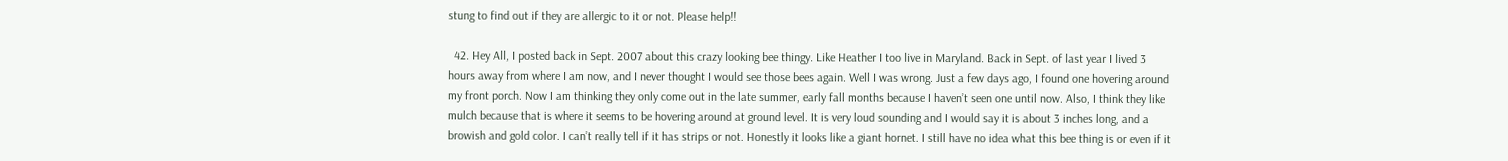stung to find out if they are allergic to it or not. Please help!!

  42. Hey All, I posted back in Sept. 2007 about this crazy looking bee thingy. Like Heather I too live in Maryland. Back in Sept. of last year I lived 3 hours away from where I am now, and I never thought I would see those bees again. Well I was wrong. Just a few days ago, I found one hovering around my front porch. Now I am thinking they only come out in the late summer, early fall months because I haven’t seen one until now. Also, I think they like mulch because that is where it seems to be hovering around at ground level. It is very loud sounding and I would say it is about 3 inches long, and a browish and gold color. I can’t really tell if it has strips or not. Honestly it looks like a giant hornet. I still have no idea what this bee thing is or even if it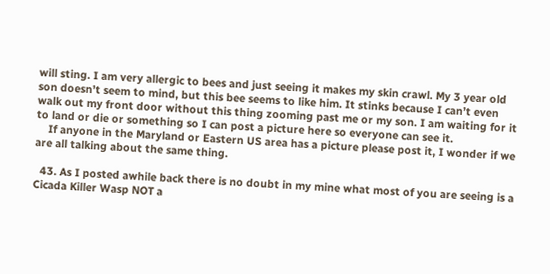will sting. I am very allergic to bees and just seeing it makes my skin crawl. My 3 year old son doesn’t seem to mind, but this bee seems to like him. It stinks because I can’t even walk out my front door without this thing zooming past me or my son. I am waiting for it to land or die or something so I can post a picture here so everyone can see it.
    If anyone in the Maryland or Eastern US area has a picture please post it, I wonder if we are all talking about the same thing.

  43. As I posted awhile back there is no doubt in my mine what most of you are seeing is a Cicada Killer Wasp NOT a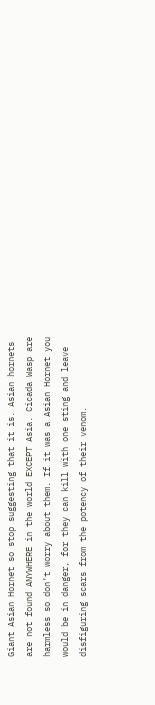Giant Asian Hornet so stop suggesting that it is. Asian hornets are not found ANYWHERE in the world EXCEPT Asia. Cicada Wasp are harmless so don’t worry about them. If it was a Asian Hornet you would be in danger, for they can kill with one sting and leave disfiguring scars from the potency of their venom.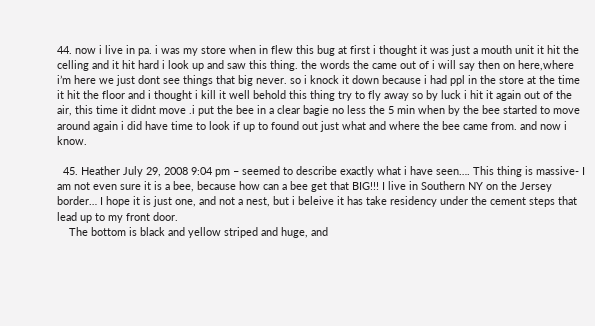44. now i live in pa. i was my store when in flew this bug at first i thought it was just a mouth unit it hit the celling and it hit hard i look up and saw this thing. the words the came out of i will say then on here,where i’m here we just dont see things that big never. so i knock it down because i had ppl in the store at the time it hit the floor and i thought i kill it well behold this thing try to fly away so by luck i hit it again out of the air, this time it didnt move .i put the bee in a clear bagie no less the 5 min when by the bee started to move around again i did have time to look if up to found out just what and where the bee came from. and now i know.

  45. Heather July 29, 2008 9:04 pm – seemed to describe exactly what i have seen…. This thing is massive- I am not even sure it is a bee, because how can a bee get that BIG!!! I live in Southern NY on the Jersey border… I hope it is just one, and not a nest, but i beleive it has take residency under the cement steps that lead up to my front door.
    The bottom is black and yellow striped and huge, and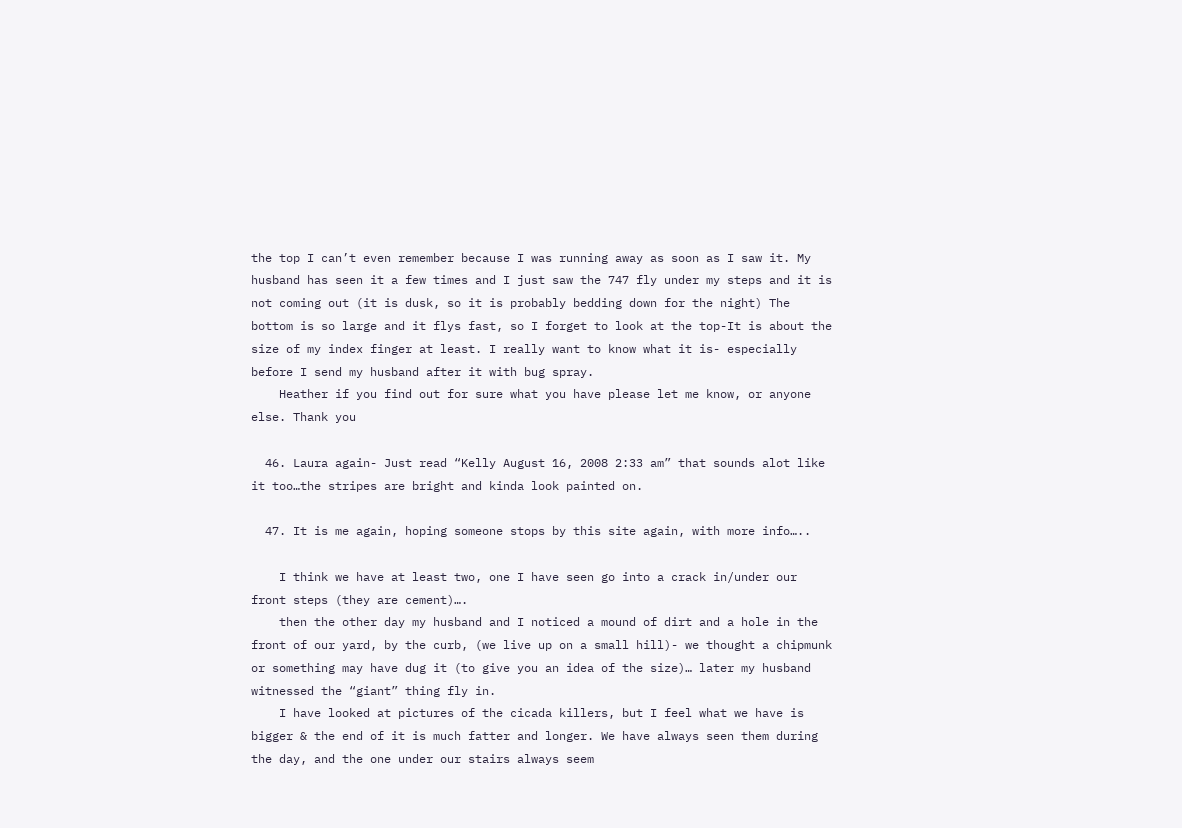the top I can’t even remember because I was running away as soon as I saw it. My husband has seen it a few times and I just saw the 747 fly under my steps and it is not coming out (it is dusk, so it is probably bedding down for the night) The bottom is so large and it flys fast, so I forget to look at the top-It is about the size of my index finger at least. I really want to know what it is- especially before I send my husband after it with bug spray.
    Heather if you find out for sure what you have please let me know, or anyone else. Thank you

  46. Laura again- Just read “Kelly August 16, 2008 2:33 am” that sounds alot like it too…the stripes are bright and kinda look painted on.

  47. It is me again, hoping someone stops by this site again, with more info…..

    I think we have at least two, one I have seen go into a crack in/under our front steps (they are cement)….
    then the other day my husband and I noticed a mound of dirt and a hole in the front of our yard, by the curb, (we live up on a small hill)- we thought a chipmunk or something may have dug it (to give you an idea of the size)… later my husband witnessed the “giant” thing fly in.
    I have looked at pictures of the cicada killers, but I feel what we have is bigger & the end of it is much fatter and longer. We have always seen them during the day, and the one under our stairs always seem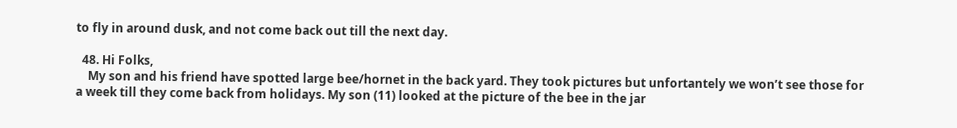to fly in around dusk, and not come back out till the next day.

  48. Hi Folks,
    My son and his friend have spotted large bee/hornet in the back yard. They took pictures but unfortantely we won’t see those for a week till they come back from holidays. My son (11) looked at the picture of the bee in the jar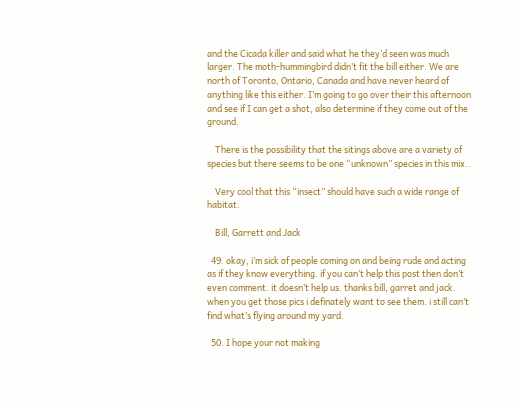and the Cicada killer and said what he they’d seen was much larger. The moth-hummingbird didn’t fit the bill either. We are north of Toronto, Ontario, Canada and have never heard of anything like this either. I’m going to go over their this afternoon and see if I can get a shot, also determine if they come out of the ground.

    There is the possibility that the sitings above are a variety of species but there seems to be one “unknown” species in this mix..

    Very cool that this “insect” should have such a wide range of habitat.

    Bill, Garrett and Jack

  49. okay, i’m sick of people coming on and being rude and acting as if they know everything. if you can’t help this post then don’t even comment. it doesn’t help us. thanks bill, garret and jack. when you get those pics i definately want to see them. i still can’t find what’s flying around my yard.

  50. I hope your not making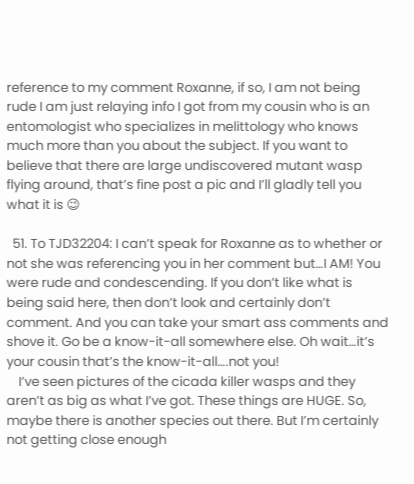reference to my comment Roxanne, if so, I am not being rude I am just relaying info I got from my cousin who is an entomologist who specializes in melittology who knows much more than you about the subject. If you want to believe that there are large undiscovered mutant wasp flying around, that’s fine post a pic and I’ll gladly tell you what it is 😉

  51. To TJD32204: I can’t speak for Roxanne as to whether or not she was referencing you in her comment but…I AM! You were rude and condescending. If you don’t like what is being said here, then don’t look and certainly don’t comment. And you can take your smart ass comments and shove it. Go be a know-it-all somewhere else. Oh wait…it’s your cousin that’s the know-it-all….not you!
    I’ve seen pictures of the cicada killer wasps and they aren’t as big as what I’ve got. These things are HUGE. So, maybe there is another species out there. But I’m certainly not getting close enough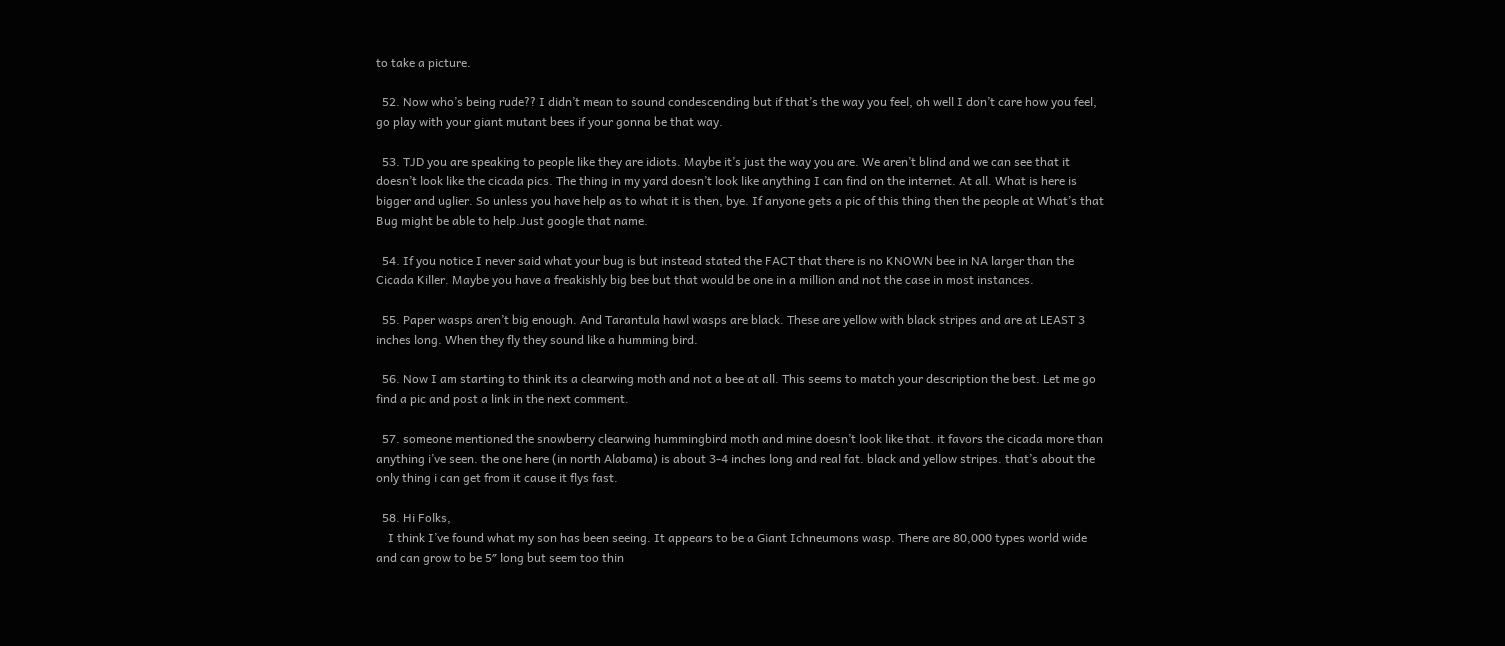to take a picture.

  52. Now who’s being rude?? I didn’t mean to sound condescending but if that’s the way you feel, oh well I don’t care how you feel, go play with your giant mutant bees if your gonna be that way.

  53. TJD you are speaking to people like they are idiots. Maybe it’s just the way you are. We aren’t blind and we can see that it doesn’t look like the cicada pics. The thing in my yard doesn’t look like anything I can find on the internet. At all. What is here is bigger and uglier. So unless you have help as to what it is then, bye. If anyone gets a pic of this thing then the people at What’s that Bug might be able to help.Just google that name.

  54. If you notice I never said what your bug is but instead stated the FACT that there is no KNOWN bee in NA larger than the Cicada Killer. Maybe you have a freakishly big bee but that would be one in a million and not the case in most instances.

  55. Paper wasps aren’t big enough. And Tarantula hawl wasps are black. These are yellow with black stripes and are at LEAST 3 inches long. When they fly they sound like a humming bird.

  56. Now I am starting to think its a clearwing moth and not a bee at all. This seems to match your description the best. Let me go find a pic and post a link in the next comment.

  57. someone mentioned the snowberry clearwing hummingbird moth and mine doesn’t look like that. it favors the cicada more than anything i’ve seen. the one here (in north Alabama) is about 3-4 inches long and real fat. black and yellow stripes. that’s about the only thing i can get from it cause it flys fast.

  58. Hi Folks,
    I think I’ve found what my son has been seeing. It appears to be a Giant Ichneumons wasp. There are 80,000 types world wide and can grow to be 5″ long but seem too thin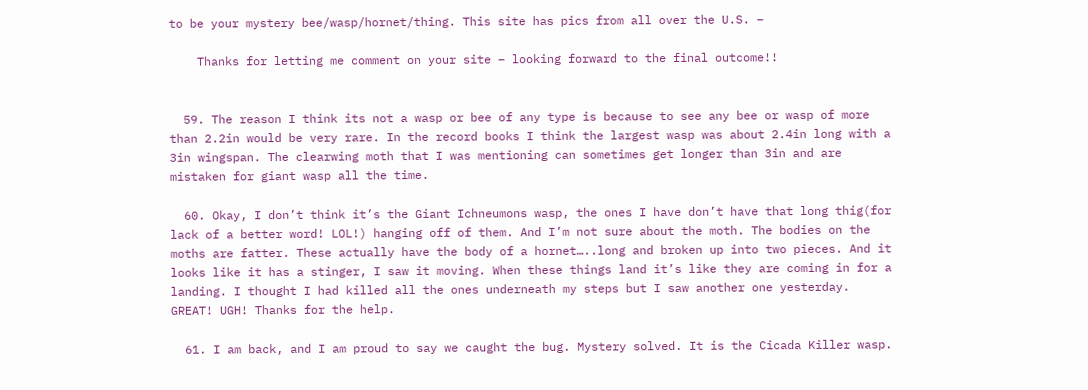to be your mystery bee/wasp/hornet/thing. This site has pics from all over the U.S. –

    Thanks for letting me comment on your site – looking forward to the final outcome!!


  59. The reason I think its not a wasp or bee of any type is because to see any bee or wasp of more than 2.2in would be very rare. In the record books I think the largest wasp was about 2.4in long with a 3in wingspan. The clearwing moth that I was mentioning can sometimes get longer than 3in and are mistaken for giant wasp all the time.

  60. Okay, I don’t think it’s the Giant Ichneumons wasp, the ones I have don’t have that long thig(for lack of a better word! LOL!) hanging off of them. And I’m not sure about the moth. The bodies on the moths are fatter. These actually have the body of a hornet…..long and broken up into two pieces. And it looks like it has a stinger, I saw it moving. When these things land it’s like they are coming in for a landing. I thought I had killed all the ones underneath my steps but I saw another one yesterday. GREAT! UGH! Thanks for the help.

  61. I am back, and I am proud to say we caught the bug. Mystery solved. It is the Cicada Killer wasp.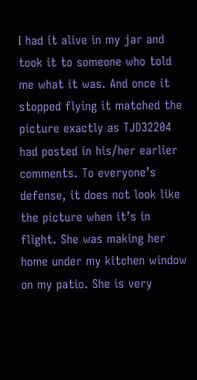I had it alive in my jar and took it to someone who told me what it was. And once it stopped flying it matched the picture exactly as TJD32204 had posted in his/her earlier comments. To everyone’s defense, it does not look like the picture when it’s in flight. She was making her home under my kitchen window on my patio. She is very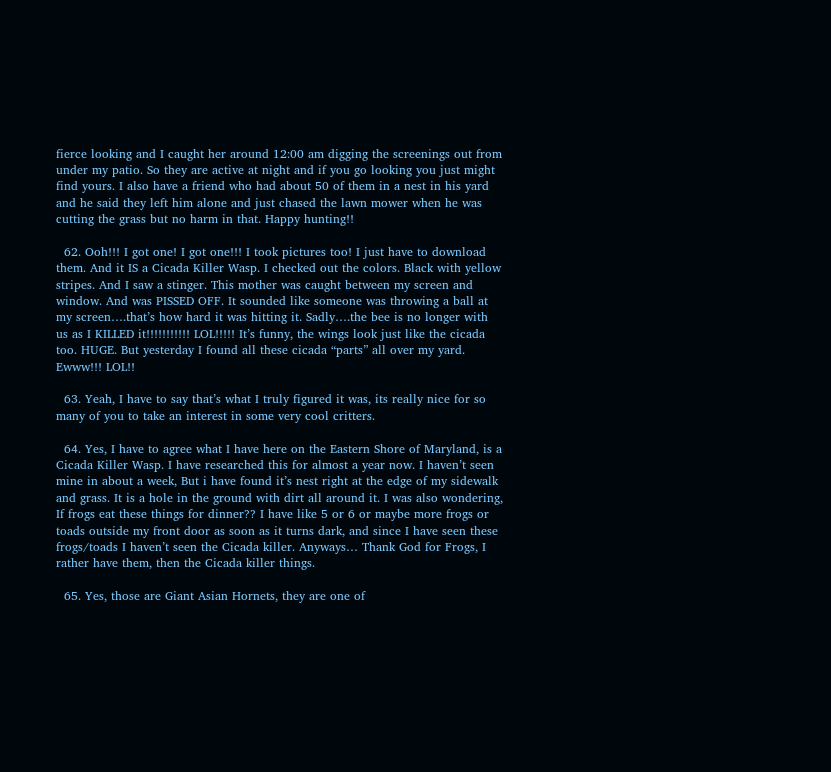fierce looking and I caught her around 12:00 am digging the screenings out from under my patio. So they are active at night and if you go looking you just might find yours. I also have a friend who had about 50 of them in a nest in his yard and he said they left him alone and just chased the lawn mower when he was cutting the grass but no harm in that. Happy hunting!!

  62. Ooh!!! I got one! I got one!!! I took pictures too! I just have to download them. And it IS a Cicada Killer Wasp. I checked out the colors. Black with yellow stripes. And I saw a stinger. This mother was caught between my screen and window. And was PISSED OFF. It sounded like someone was throwing a ball at my screen….that’s how hard it was hitting it. Sadly….the bee is no longer with us as I KILLED it!!!!!!!!!!! LOL!!!!! It’s funny, the wings look just like the cicada too. HUGE. But yesterday I found all these cicada “parts” all over my yard. Ewww!!! LOL!!

  63. Yeah, I have to say that’s what I truly figured it was, its really nice for so many of you to take an interest in some very cool critters.

  64. Yes, I have to agree what I have here on the Eastern Shore of Maryland, is a Cicada Killer Wasp. I have researched this for almost a year now. I haven’t seen mine in about a week, But i have found it’s nest right at the edge of my sidewalk and grass. It is a hole in the ground with dirt all around it. I was also wondering, If frogs eat these things for dinner?? I have like 5 or 6 or maybe more frogs or toads outside my front door as soon as it turns dark, and since I have seen these frogs/toads I haven’t seen the Cicada killer. Anyways… Thank God for Frogs, I rather have them, then the Cicada killer things.

  65. Yes, those are Giant Asian Hornets, they are one of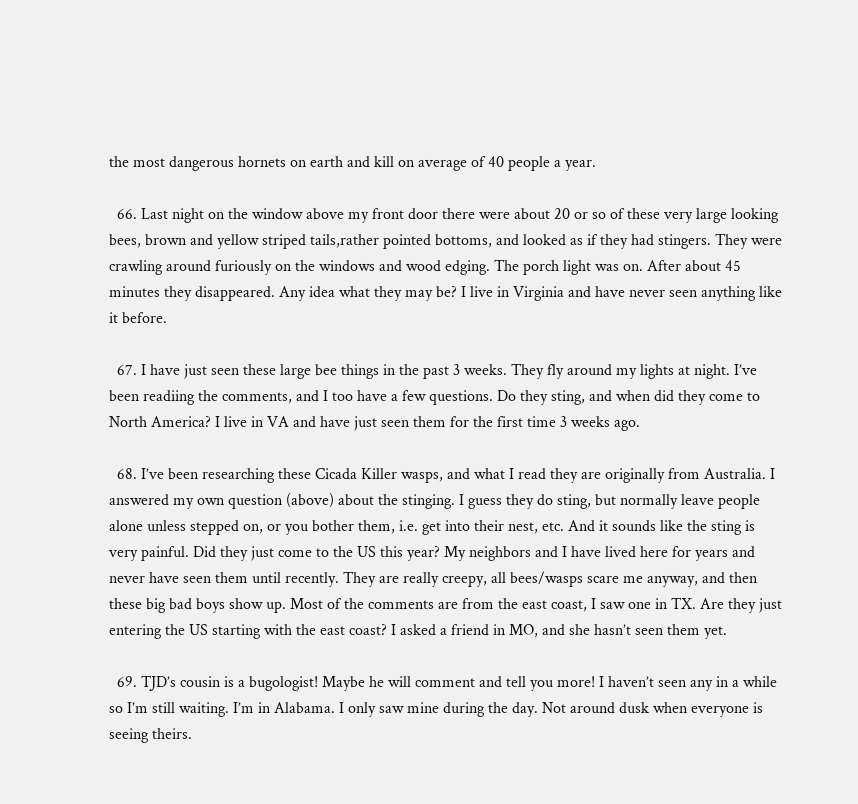the most dangerous hornets on earth and kill on average of 40 people a year.

  66. Last night on the window above my front door there were about 20 or so of these very large looking bees, brown and yellow striped tails,rather pointed bottoms, and looked as if they had stingers. They were crawling around furiously on the windows and wood edging. The porch light was on. After about 45 minutes they disappeared. Any idea what they may be? I live in Virginia and have never seen anything like it before.

  67. I have just seen these large bee things in the past 3 weeks. They fly around my lights at night. I’ve been readiing the comments, and I too have a few questions. Do they sting, and when did they come to North America? I live in VA and have just seen them for the first time 3 weeks ago.

  68. I’ve been researching these Cicada Killer wasps, and what I read they are originally from Australia. I answered my own question (above) about the stinging. I guess they do sting, but normally leave people alone unless stepped on, or you bother them, i.e. get into their nest, etc. And it sounds like the sting is very painful. Did they just come to the US this year? My neighbors and I have lived here for years and never have seen them until recently. They are really creepy, all bees/wasps scare me anyway, and then these big bad boys show up. Most of the comments are from the east coast, I saw one in TX. Are they just entering the US starting with the east coast? I asked a friend in MO, and she hasn’t seen them yet.

  69. TJD’s cousin is a bugologist! Maybe he will comment and tell you more! I haven’t seen any in a while so I’m still waiting. I’m in Alabama. I only saw mine during the day. Not around dusk when everyone is seeing theirs.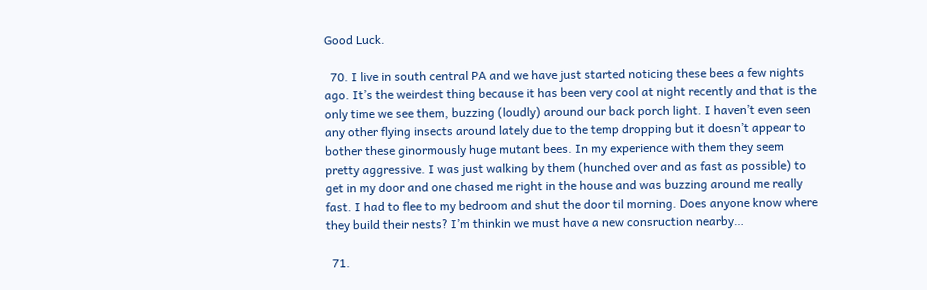Good Luck.

  70. I live in south central PA and we have just started noticing these bees a few nights ago. It’s the weirdest thing because it has been very cool at night recently and that is the only time we see them, buzzing (loudly) around our back porch light. I haven’t even seen any other flying insects around lately due to the temp dropping but it doesn’t appear to bother these ginormously huge mutant bees. In my experience with them they seem pretty aggressive. I was just walking by them (hunched over and as fast as possible) to get in my door and one chased me right in the house and was buzzing around me really fast. I had to flee to my bedroom and shut the door til morning. Does anyone know where they build their nests? I’m thinkin we must have a new consruction nearby…

  71.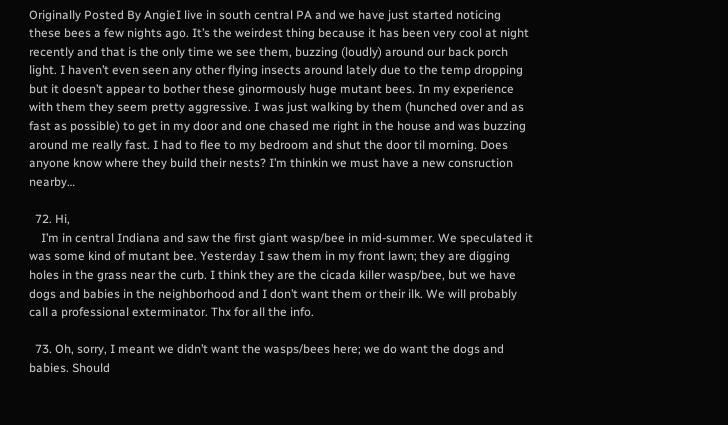Originally Posted By AngieI live in south central PA and we have just started noticing these bees a few nights ago. It’s the weirdest thing because it has been very cool at night recently and that is the only time we see them, buzzing (loudly) around our back porch light. I haven’t even seen any other flying insects around lately due to the temp dropping but it doesn’t appear to bother these ginormously huge mutant bees. In my experience with them they seem pretty aggressive. I was just walking by them (hunched over and as fast as possible) to get in my door and one chased me right in the house and was buzzing around me really fast. I had to flee to my bedroom and shut the door til morning. Does anyone know where they build their nests? I’m thinkin we must have a new consruction nearby…

  72. Hi,
    I’m in central Indiana and saw the first giant wasp/bee in mid-summer. We speculated it was some kind of mutant bee. Yesterday I saw them in my front lawn; they are digging holes in the grass near the curb. I think they are the cicada killer wasp/bee, but we have dogs and babies in the neighborhood and I don’t want them or their ilk. We will probably call a professional exterminator. Thx for all the info.

  73. Oh, sorry, I meant we didn’t want the wasps/bees here; we do want the dogs and babies. Should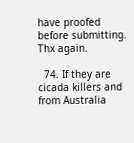have proofed before submitting. Thx again.

  74. If they are cicada killers and from Australia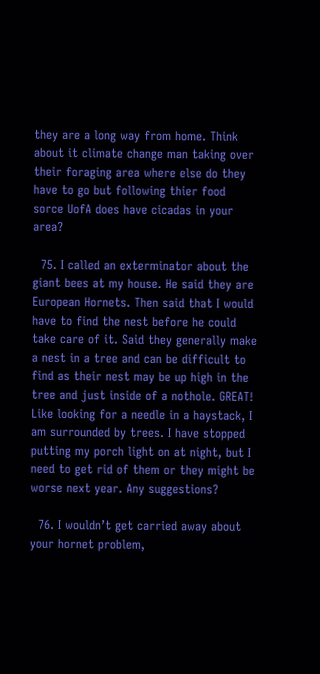they are a long way from home. Think about it climate change man taking over their foraging area where else do they have to go but following thier food sorce UofA does have cicadas in your area?

  75. I called an exterminator about the giant bees at my house. He said they are European Hornets. Then said that I would have to find the nest before he could take care of it. Said they generally make a nest in a tree and can be difficult to find as their nest may be up high in the tree and just inside of a nothole. GREAT! Like looking for a needle in a haystack, I am surrounded by trees. I have stopped putting my porch light on at night, but I need to get rid of them or they might be worse next year. Any suggestions?

  76. I wouldn’t get carried away about your hornet problem,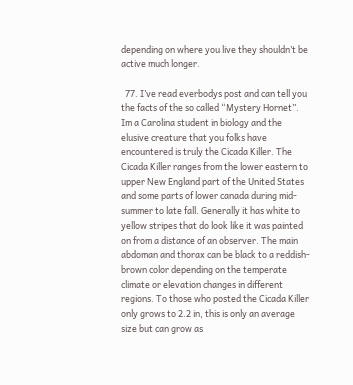depending on where you live they shouldn’t be active much longer.

  77. I’ve read everbodys post and can tell you the facts of the so called “Mystery Hornet”. Im a Carolina student in biology and the elusive creature that you folks have encountered is truly the Cicada Killer. The Cicada Killer ranges from the lower eastern to upper New England part of the United States and some parts of lower canada during mid-summer to late fall. Generally it has white to yellow stripes that do look like it was painted on from a distance of an observer. The main abdoman and thorax can be black to a reddish-brown color depending on the temperate climate or elevation changes in different regions. To those who posted the Cicada Killer only grows to 2.2 in, this is only an average size but can grow as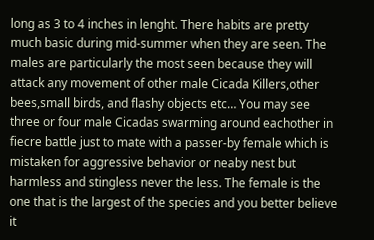long as 3 to 4 inches in lenght. There habits are pretty much basic during mid-summer when they are seen. The males are particularly the most seen because they will attack any movement of other male Cicada Killers,other bees,small birds, and flashy objects etc… You may see three or four male Cicadas swarming around eachother in fiecre battle just to mate with a passer-by female which is mistaken for aggressive behavior or neaby nest but harmless and stingless never the less. The female is the one that is the largest of the species and you better believe it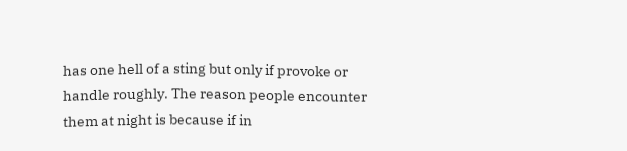has one hell of a sting but only if provoke or handle roughly. The reason people encounter them at night is because if in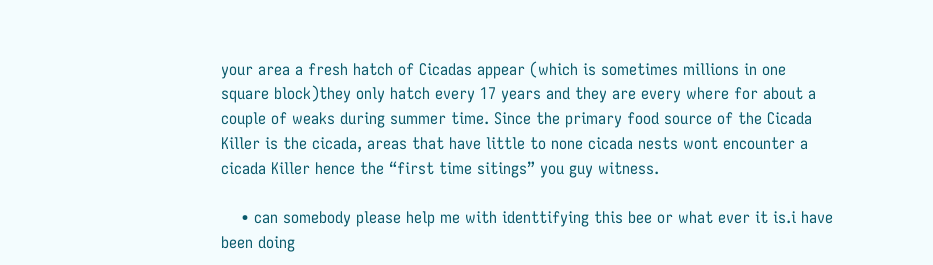your area a fresh hatch of Cicadas appear (which is sometimes millions in one square block)they only hatch every 17 years and they are every where for about a couple of weaks during summer time. Since the primary food source of the Cicada Killer is the cicada, areas that have little to none cicada nests wont encounter a cicada Killer hence the “first time sitings” you guy witness.

    • can somebody please help me with identtifying this bee or what ever it is.i have been doing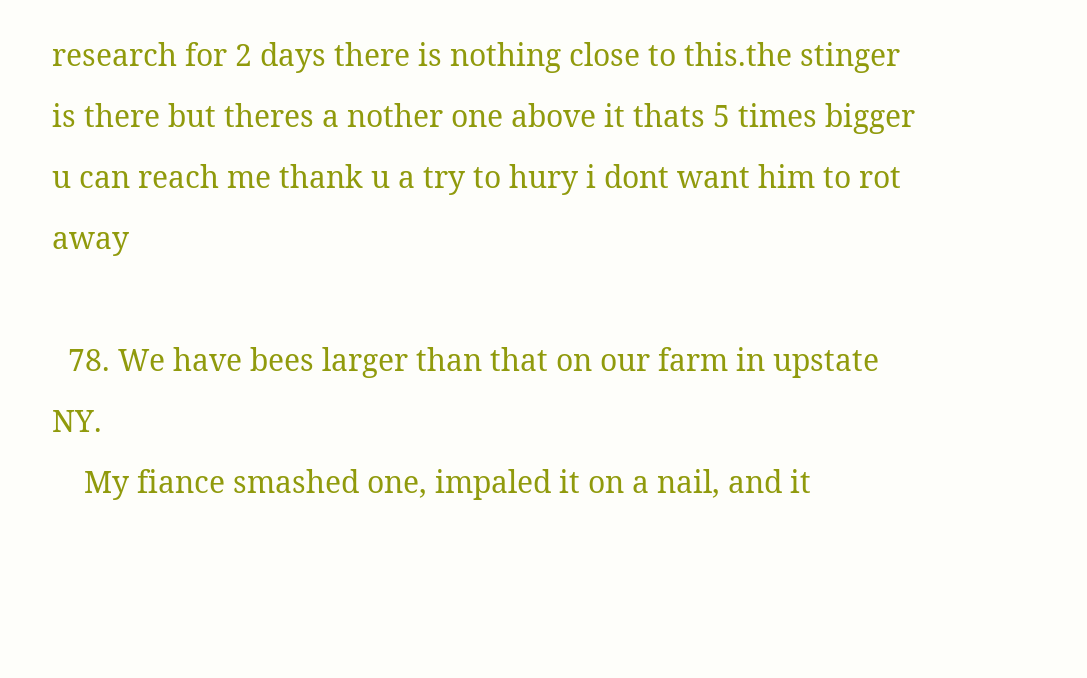research for 2 days there is nothing close to this.the stinger is there but theres a nother one above it thats 5 times bigger u can reach me thank u a try to hury i dont want him to rot away

  78. We have bees larger than that on our farm in upstate NY.
    My fiance smashed one, impaled it on a nail, and it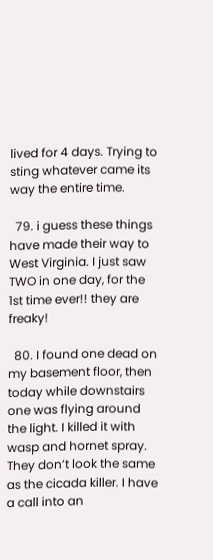lived for 4 days. Trying to sting whatever came its way the entire time.

  79. i guess these things have made their way to West Virginia. I just saw TWO in one day, for the 1st time ever!! they are freaky!

  80. I found one dead on my basement floor, then today while downstairs one was flying around the light. I killed it with wasp and hornet spray. They don’t look the same as the cicada killer. I have a call into an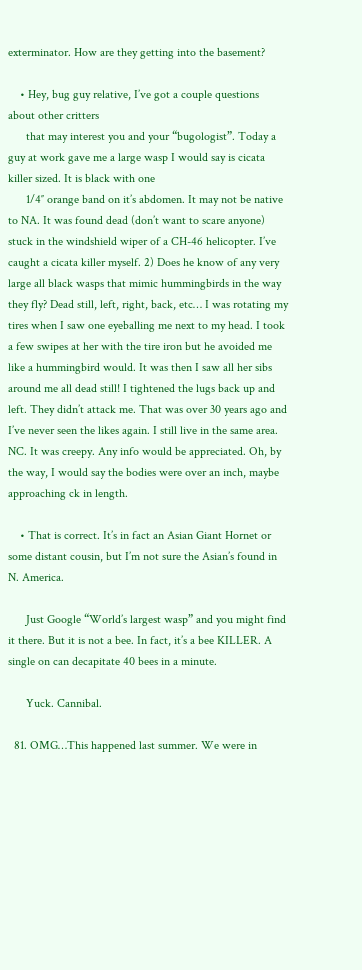exterminator. How are they getting into the basement?

    • Hey, bug guy relative, I’ve got a couple questions about other critters
      that may interest you and your “bugologist”. Today a guy at work gave me a large wasp I would say is cicata killer sized. It is black with one
      1/4″ orange band on it’s abdomen. It may not be native to NA. It was found dead (don’t want to scare anyone) stuck in the windshield wiper of a CH-46 helicopter. I’ve caught a cicata killer myself. 2) Does he know of any very large all black wasps that mimic hummingbirds in the way they fly? Dead still, left, right, back, etc… I was rotating my tires when I saw one eyeballing me next to my head. I took a few swipes at her with the tire iron but he avoided me like a hummingbird would. It was then I saw all her sibs around me all dead still! I tightened the lugs back up and left. They didn’t attack me. That was over 30 years ago and I’ve never seen the likes again. I still live in the same area. NC. It was creepy. Any info would be appreciated. Oh, by the way, I would say the bodies were over an inch, maybe approaching ck in length.

    • That is correct. It’s in fact an Asian Giant Hornet or some distant cousin, but I’m not sure the Asian’s found in N. America.

      Just Google “World’s largest wasp” and you might find it there. But it is not a bee. In fact, it’s a bee KILLER. A single on can decapitate 40 bees in a minute.

      Yuck. Cannibal.

  81. OMG…This happened last summer. We were in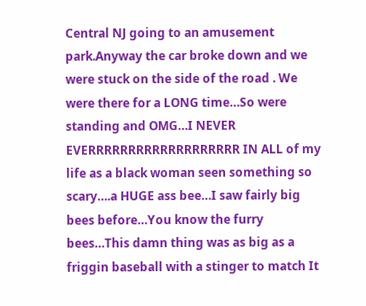Central NJ going to an amusement park.Anyway the car broke down and we were stuck on the side of the road . We were there for a LONG time…So were standing and OMG…I NEVER EVERRRRRRRRRRRRRRRRRRR IN ALL of my life as a black woman seen something so scary….a HUGE ass bee…I saw fairly big bees before…You know the furry bees…This damn thing was as big as a friggin baseball with a stinger to match It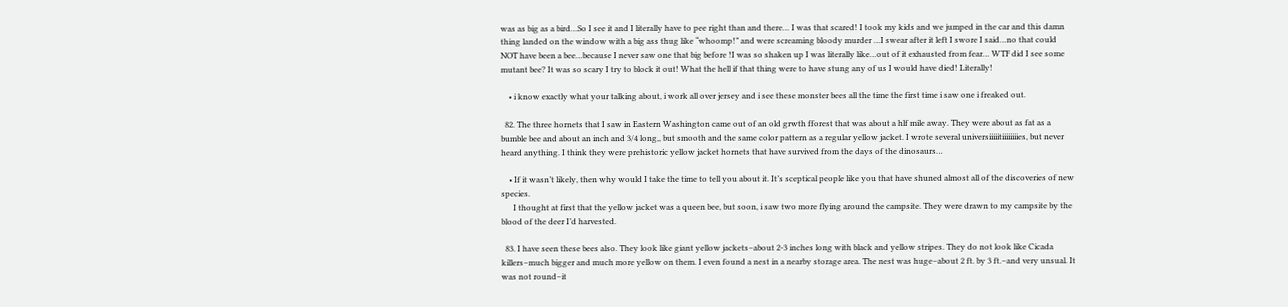was as big as a bird…So I see it and I literally have to pee right than and there… I was that scared! I took my kids and we jumped in the car and this damn thing landed on the window with a big ass thug like “whoomp!” and were screaming bloody murder …I swear after it left I swore I said…no that could NOT have been a bee…because I never saw one that big before !I was so shaken up I was literally like…out of it exhausted from fear… WTF did I see some mutant bee? It was so scary I try to block it out! What the hell if that thing were to have stung any of us I would have died! Literally!

    • i know exactly what your talking about, i work all over jersey and i see these monster bees all the time the first time i saw one i freaked out.

  82. The three hornets that I saw in Eastern Washington came out of an old grwth fforest that was about a hlf mile away. They were about as fat as a bumble bee and about an inch and 3/4 long,, but smooth and the same color pattern as a regular yellow jacket. I wrote several universiiiiitiiiiiiiies, but never heard anything. I think they were prehistoric yellow jacket hornets that have survived from the days of the dinosaurs…

    • If it wasn’t likely, then why would I take the time to tell you about it. It’s sceptical people like you that have shuned almost all of the discoveries of new species.
      I thought at first that the yellow jacket was a queen bee, but soon, i saw two more flying around the campsite. They were drawn to my campsite by the blood of the deer I’d harvested.

  83. I have seen these bees also. They look like giant yellow jackets–about 2-3 inches long with black and yellow stripes. They do not look like Cicada killers–much bigger and much more yellow on them. I even found a nest in a nearby storage area. The nest was huge–about 2 ft. by 3 ft.–and very unsual. It was not round–it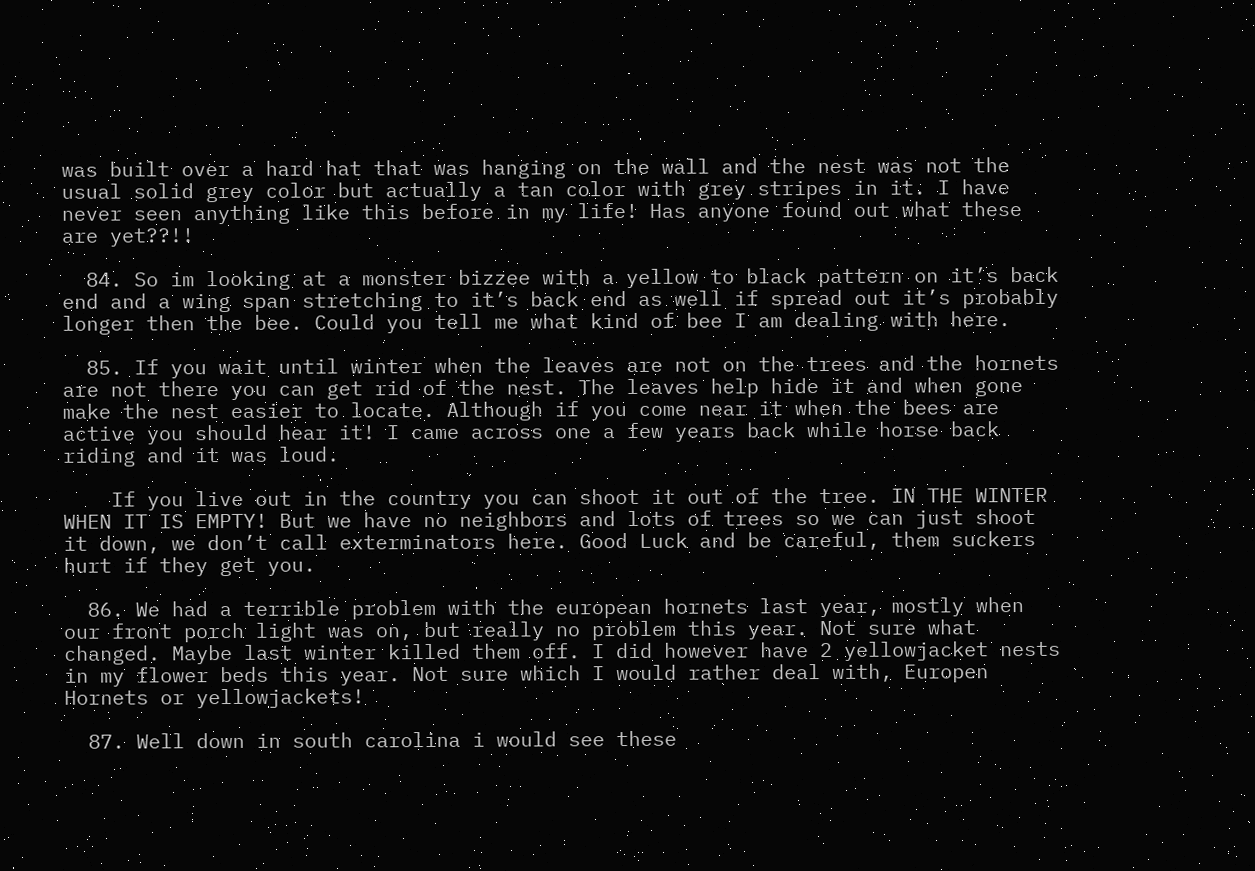was built over a hard hat that was hanging on the wall and the nest was not the usual solid grey color but actually a tan color with grey stripes in it. I have never seen anything like this before in my life! Has anyone found out what these are yet??!!

  84. So im looking at a monster bizzee with a yellow to black pattern on it’s back end and a wing span stretching to it’s back end as well if spread out it’s probably longer then the bee. Could you tell me what kind of bee I am dealing with here.

  85. If you wait until winter when the leaves are not on the trees and the hornets are not there you can get rid of the nest. The leaves help hide it and when gone make the nest easier to locate. Although if you come near it when the bees are active you should hear it! I came across one a few years back while horse back riding and it was loud.

    If you live out in the country you can shoot it out of the tree. IN THE WINTER WHEN IT IS EMPTY! But we have no neighbors and lots of trees so we can just shoot it down, we don’t call exterminators here. Good Luck and be careful, them suckers hurt if they get you.

  86. We had a terrible problem with the european hornets last year, mostly when our front porch light was on, but really no problem this year. Not sure what changed. Maybe last winter killed them off. I did however have 2 yellowjacket nests in my flower beds this year. Not sure which I would rather deal with, Europen Hornets or yellowjackets!

  87. Well down in south carolina i would see these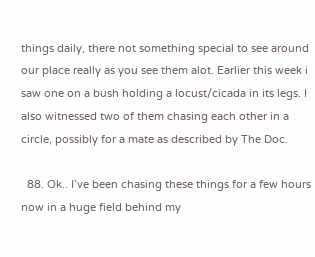things daily, there not something special to see around our place really as you see them alot. Earlier this week i saw one on a bush holding a locust/cicada in its legs. I also witnessed two of them chasing each other in a circle, possibly for a mate as described by The Doc.

  88. Ok.. I’ve been chasing these things for a few hours now in a huge field behind my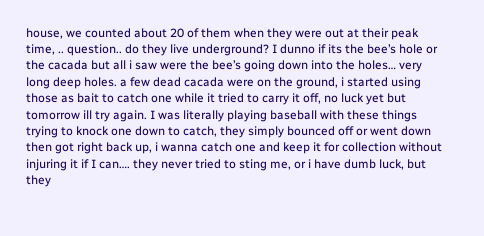house, we counted about 20 of them when they were out at their peak time, .. question.. do they live underground? I dunno if its the bee’s hole or the cacada but all i saw were the bee’s going down into the holes… very long deep holes. a few dead cacada were on the ground, i started using those as bait to catch one while it tried to carry it off, no luck yet but tomorrow ill try again. I was literally playing baseball with these things trying to knock one down to catch, they simply bounced off or went down then got right back up, i wanna catch one and keep it for collection without injuring it if I can…. they never tried to sting me, or i have dumb luck, but they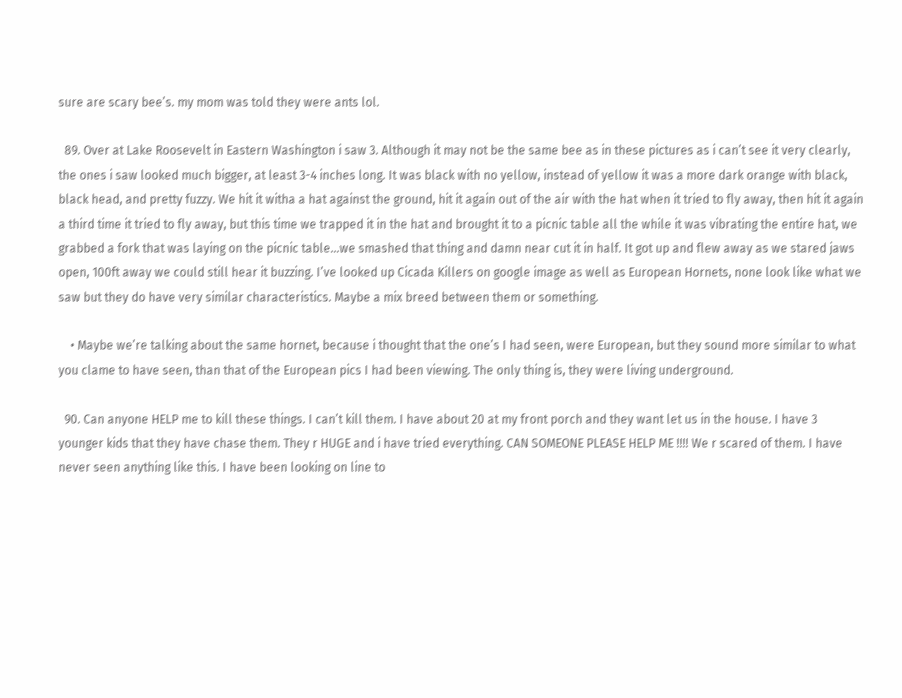sure are scary bee’s. my mom was told they were ants lol.

  89. Over at Lake Roosevelt in Eastern Washington i saw 3. Although it may not be the same bee as in these pictures as i can’t see it very clearly, the ones i saw looked much bigger, at least 3-4 inches long. It was black with no yellow, instead of yellow it was a more dark orange with black, black head, and pretty fuzzy. We hit it witha a hat against the ground, hit it again out of the air with the hat when it tried to fly away, then hit it again a third time it tried to fly away, but this time we trapped it in the hat and brought it to a picnic table all the while it was vibrating the entire hat, we grabbed a fork that was laying on the picnic table…we smashed that thing and damn near cut it in half. It got up and flew away as we stared jaws open, 100ft away we could still hear it buzzing. I’ve looked up Cicada Killers on google image as well as European Hornets, none look like what we saw but they do have very similar characteristics. Maybe a mix breed between them or something.

    • Maybe we’re talking about the same hornet, because i thought that the one’s I had seen, were European, but they sound more similar to what you clame to have seen, than that of the European pics I had been viewing. The only thing is, they were living underground.

  90. Can anyone HELP me to kill these things. I can’t kill them. I have about 20 at my front porch and they want let us in the house. I have 3 younger kids that they have chase them. They r HUGE and i have tried everything. CAN SOMEONE PLEASE HELP ME !!!! We r scared of them. I have never seen anything like this. I have been looking on line to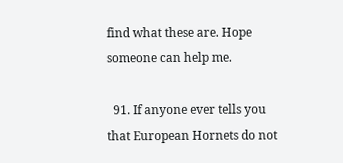find what these are. Hope someone can help me.

  91. If anyone ever tells you that European Hornets do not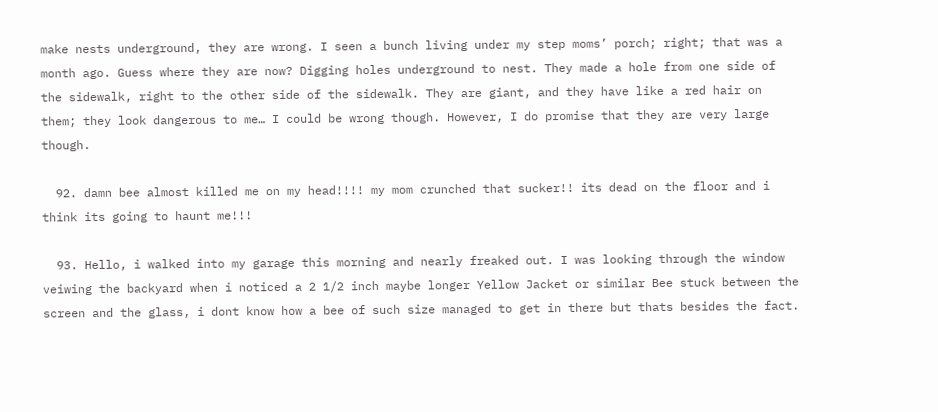make nests underground, they are wrong. I seen a bunch living under my step moms’ porch; right; that was a month ago. Guess where they are now? Digging holes underground to nest. They made a hole from one side of the sidewalk, right to the other side of the sidewalk. They are giant, and they have like a red hair on them; they look dangerous to me… I could be wrong though. However, I do promise that they are very large though.

  92. damn bee almost killed me on my head!!!! my mom crunched that sucker!! its dead on the floor and i think its going to haunt me!!!

  93. Hello, i walked into my garage this morning and nearly freaked out. I was looking through the window veiwing the backyard when i noticed a 2 1/2 inch maybe longer Yellow Jacket or similar Bee stuck between the screen and the glass, i dont know how a bee of such size managed to get in there but thats besides the fact.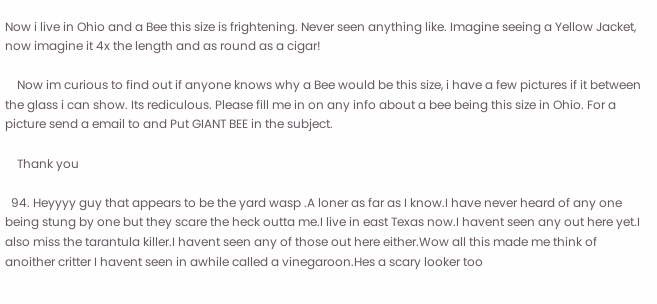Now i live in Ohio and a Bee this size is frightening. Never seen anything like. Imagine seeing a Yellow Jacket, now imagine it 4x the length and as round as a cigar!

    Now im curious to find out if anyone knows why a Bee would be this size, i have a few pictures if it between the glass i can show. Its rediculous. Please fill me in on any info about a bee being this size in Ohio. For a picture send a email to and Put GIANT BEE in the subject.

    Thank you

  94. Heyyyy guy that appears to be the yard wasp .A loner as far as I know.I have never heard of any one being stung by one but they scare the heck outta me.I live in east Texas now.I havent seen any out here yet.I also miss the tarantula killer.I havent seen any of those out here either.Wow all this made me think of anoither critter I havent seen in awhile called a vinegaroon.Hes a scary looker too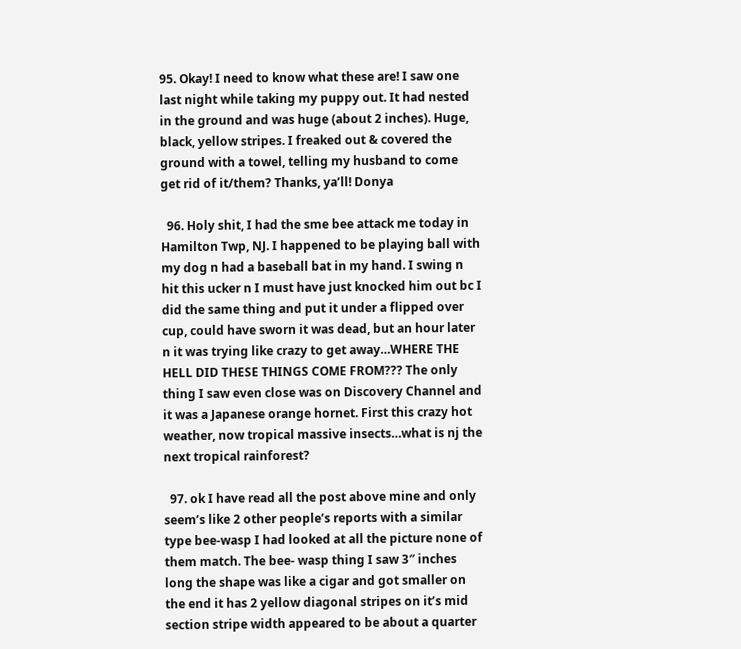95. Okay! I need to know what these are! I saw one last night while taking my puppy out. It had nested in the ground and was huge (about 2 inches). Huge, black, yellow stripes. I freaked out & covered the ground with a towel, telling my husband to come get rid of it/them? Thanks, ya’ll! Donya

  96. Holy shit, I had the sme bee attack me today in Hamilton Twp, NJ. I happened to be playing ball with my dog n had a baseball bat in my hand. I swing n hit this ucker n I must have just knocked him out bc I did the same thing and put it under a flipped over cup, could have sworn it was dead, but an hour later n it was trying like crazy to get away…WHERE THE HELL DID THESE THINGS COME FROM??? The only thing I saw even close was on Discovery Channel and it was a Japanese orange hornet. First this crazy hot weather, now tropical massive insects…what is nj the next tropical rainforest?

  97. ok I have read all the post above mine and only seem’s like 2 other people’s reports with a similar type bee-wasp I had looked at all the picture none of them match. The bee- wasp thing I saw 3″ inches long the shape was like a cigar and got smaller on the end it has 2 yellow diagonal stripes on it’s mid section stripe width appeared to be about a quarter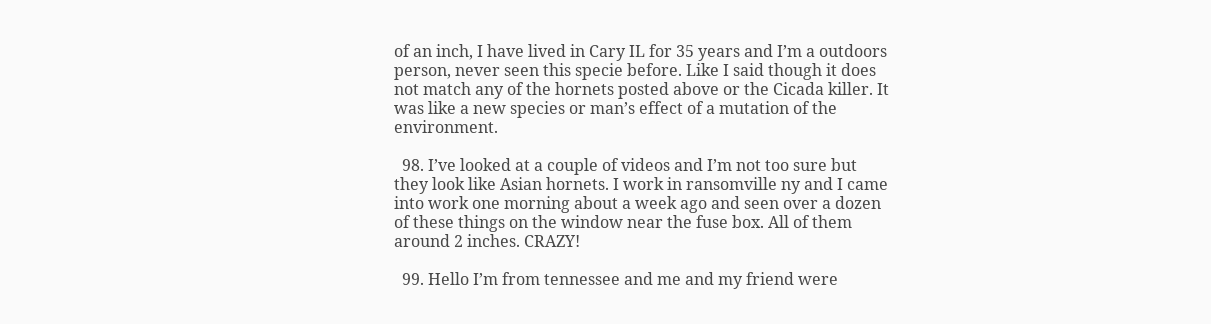of an inch, I have lived in Cary IL for 35 years and I’m a outdoors person, never seen this specie before. Like I said though it does not match any of the hornets posted above or the Cicada killer. It was like a new species or man’s effect of a mutation of the environment.

  98. I’ve looked at a couple of videos and I’m not too sure but they look like Asian hornets. I work in ransomville ny and I came into work one morning about a week ago and seen over a dozen of these things on the window near the fuse box. All of them around 2 inches. CRAZY!

  99. Hello I’m from tennessee and me and my friend were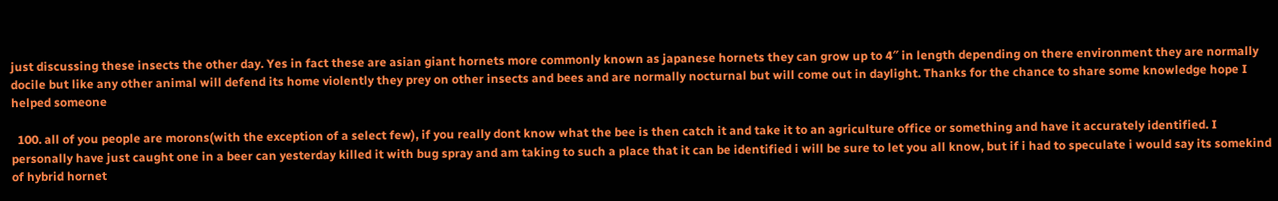just discussing these insects the other day. Yes in fact these are asian giant hornets more commonly known as japanese hornets they can grow up to 4″ in length depending on there environment they are normally docile but like any other animal will defend its home violently they prey on other insects and bees and are normally nocturnal but will come out in daylight. Thanks for the chance to share some knowledge hope I helped someone

  100. all of you people are morons(with the exception of a select few), if you really dont know what the bee is then catch it and take it to an agriculture office or something and have it accurately identified. I personally have just caught one in a beer can yesterday killed it with bug spray and am taking to such a place that it can be identified i will be sure to let you all know, but if i had to speculate i would say its somekind of hybrid hornet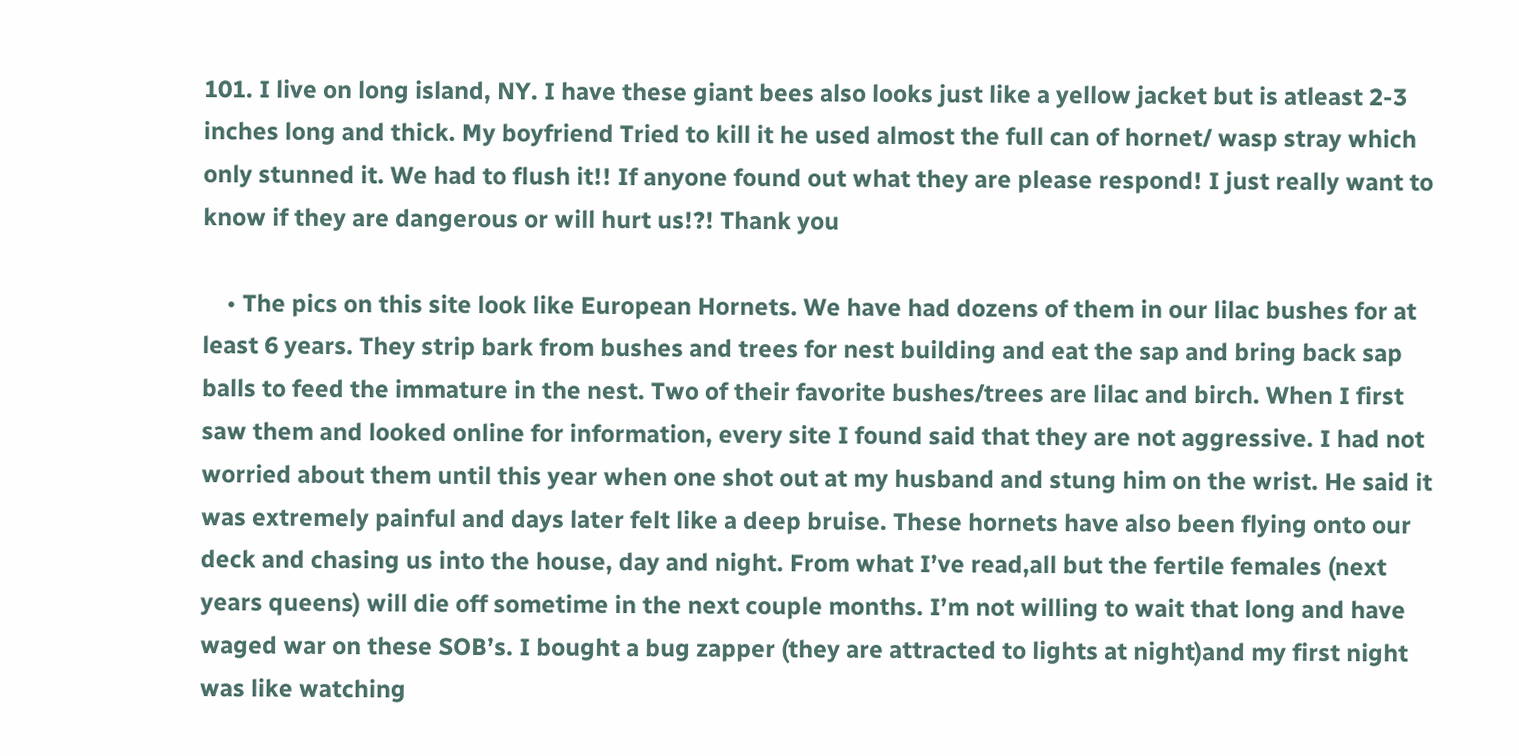101. I live on long island, NY. I have these giant bees also looks just like a yellow jacket but is atleast 2-3 inches long and thick. My boyfriend Tried to kill it he used almost the full can of hornet/ wasp stray which only stunned it. We had to flush it!! If anyone found out what they are please respond! I just really want to know if they are dangerous or will hurt us!?! Thank you

    • The pics on this site look like European Hornets. We have had dozens of them in our lilac bushes for at least 6 years. They strip bark from bushes and trees for nest building and eat the sap and bring back sap balls to feed the immature in the nest. Two of their favorite bushes/trees are lilac and birch. When I first saw them and looked online for information, every site I found said that they are not aggressive. I had not worried about them until this year when one shot out at my husband and stung him on the wrist. He said it was extremely painful and days later felt like a deep bruise. These hornets have also been flying onto our deck and chasing us into the house, day and night. From what I’ve read,all but the fertile females (next years queens) will die off sometime in the next couple months. I’m not willing to wait that long and have waged war on these SOB’s. I bought a bug zapper (they are attracted to lights at night)and my first night was like watching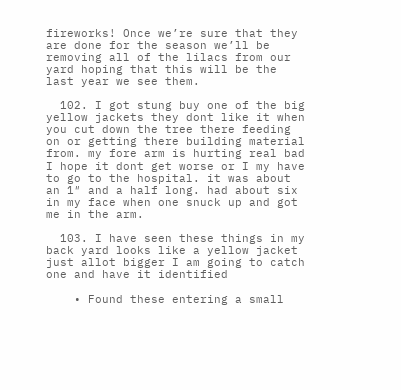fireworks! Once we’re sure that they are done for the season we’ll be removing all of the lilacs from our yard hoping that this will be the last year we see them.

  102. I got stung buy one of the big yellow jackets they dont like it when you cut down the tree there feeding on or getting there building material from. my fore arm is hurting real bad I hope it dont get worse or I my have to go to the hospital. it was about an 1″ and a half long. had about six in my face when one snuck up and got me in the arm.

  103. I have seen these things in my back yard looks like a yellow jacket just allot bigger I am going to catch one and have it identified

    • Found these entering a small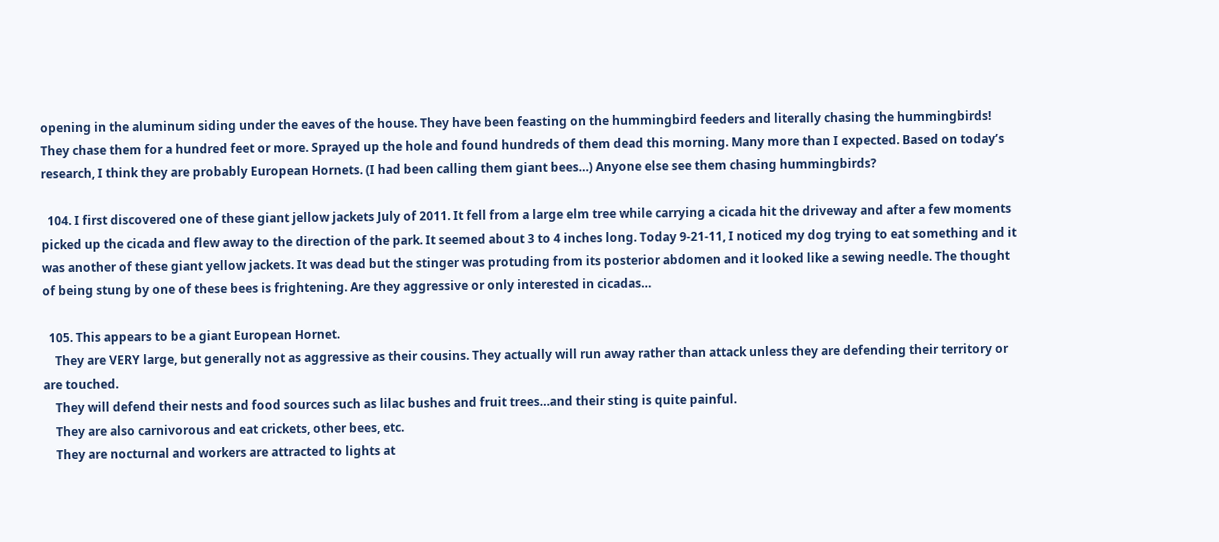opening in the aluminum siding under the eaves of the house. They have been feasting on the hummingbird feeders and literally chasing the hummingbirds! They chase them for a hundred feet or more. Sprayed up the hole and found hundreds of them dead this morning. Many more than I expected. Based on today’s research, I think they are probably European Hornets. (I had been calling them giant bees…) Anyone else see them chasing hummingbirds?

  104. I first discovered one of these giant jellow jackets July of 2011. It fell from a large elm tree while carrying a cicada hit the driveway and after a few moments picked up the cicada and flew away to the direction of the park. It seemed about 3 to 4 inches long. Today 9-21-11, I noticed my dog trying to eat something and it was another of these giant yellow jackets. It was dead but the stinger was protuding from its posterior abdomen and it looked like a sewing needle. The thought of being stung by one of these bees is frightening. Are they aggressive or only interested in cicadas…

  105. This appears to be a giant European Hornet.
    They are VERY large, but generally not as aggressive as their cousins. They actually will run away rather than attack unless they are defending their territory or are touched.
    They will defend their nests and food sources such as lilac bushes and fruit trees…and their sting is quite painful.
    They are also carnivorous and eat crickets, other bees, etc.
    They are nocturnal and workers are attracted to lights at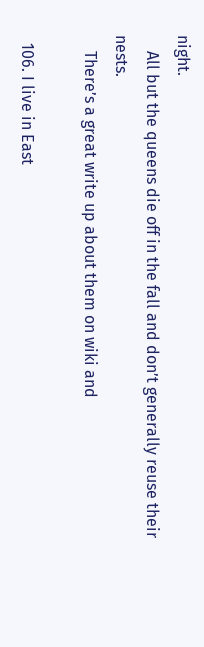night.
    All but the queens die off in the fall and don’t generally reuse their nests.
    There’s a great write up about them on wiki and

  106. I live in East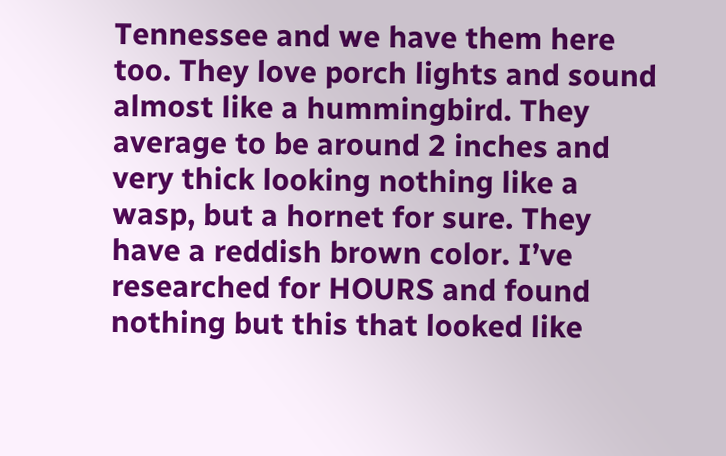Tennessee and we have them here too. They love porch lights and sound almost like a hummingbird. They average to be around 2 inches and very thick looking nothing like a wasp, but a hornet for sure. They have a reddish brown color. I’ve researched for HOURS and found nothing but this that looked like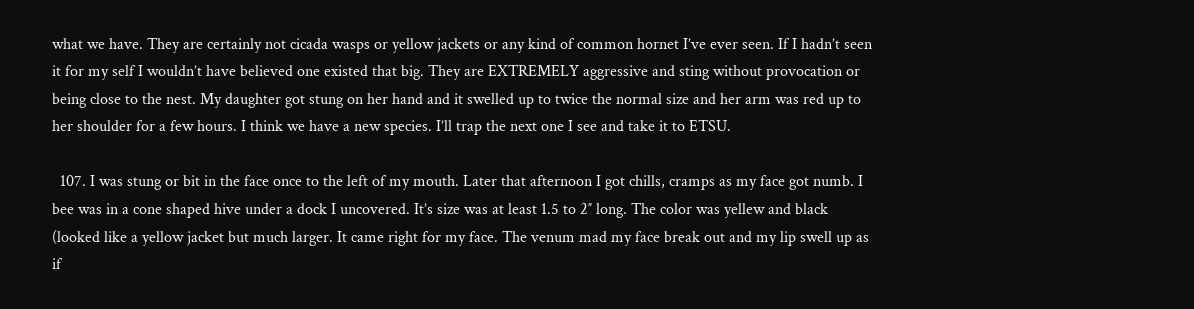what we have. They are certainly not cicada wasps or yellow jackets or any kind of common hornet I’ve ever seen. If I hadn’t seen it for my self I wouldn’t have believed one existed that big. They are EXTREMELY aggressive and sting without provocation or being close to the nest. My daughter got stung on her hand and it swelled up to twice the normal size and her arm was red up to her shoulder for a few hours. I think we have a new species. I’ll trap the next one I see and take it to ETSU.

  107. I was stung or bit in the face once to the left of my mouth. Later that afternoon I got chills, cramps as my face got numb. I bee was in a cone shaped hive under a dock I uncovered. It’s size was at least 1.5 to 2″ long. The color was yellew and black (looked like a yellow jacket but much larger. It came right for my face. The venum mad my face break out and my lip swell up as if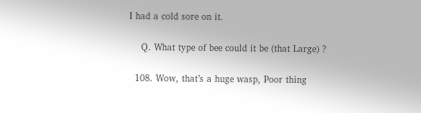I had a cold sore on it.

    Q. What type of bee could it be (that Large) ?

  108. Wow, that’s a huge wasp, Poor thing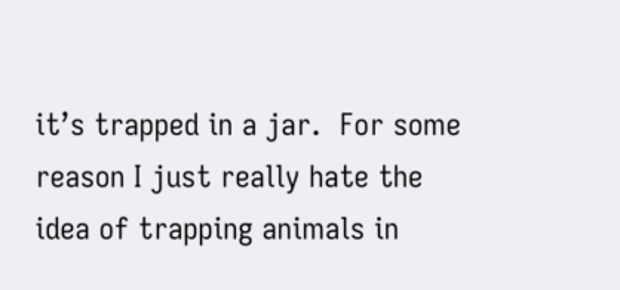it’s trapped in a jar.  For some reason I just really hate the idea of trapping animals in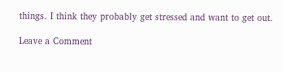things. I think they probably get stressed and want to get out.

Leave a Comment